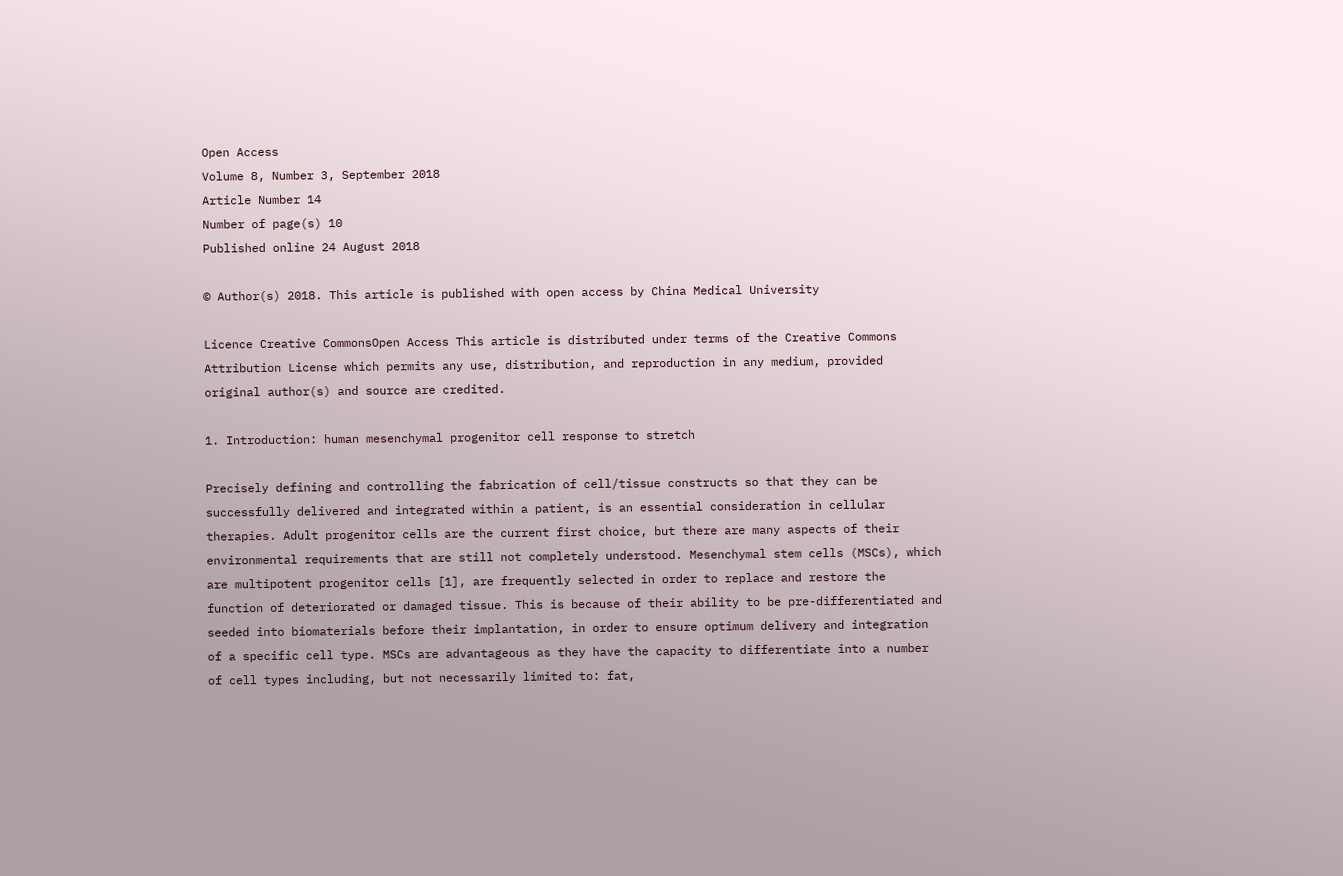Open Access
Volume 8, Number 3, September 2018
Article Number 14
Number of page(s) 10
Published online 24 August 2018

© Author(s) 2018. This article is published with open access by China Medical University

Licence Creative CommonsOpen Access This article is distributed under terms of the Creative Commons Attribution License which permits any use, distribution, and reproduction in any medium, provided original author(s) and source are credited.

1. Introduction: human mesenchymal progenitor cell response to stretch

Precisely defining and controlling the fabrication of cell/tissue constructs so that they can be successfully delivered and integrated within a patient, is an essential consideration in cellular therapies. Adult progenitor cells are the current first choice, but there are many aspects of their environmental requirements that are still not completely understood. Mesenchymal stem cells (MSCs), which are multipotent progenitor cells [1], are frequently selected in order to replace and restore the function of deteriorated or damaged tissue. This is because of their ability to be pre-differentiated and seeded into biomaterials before their implantation, in order to ensure optimum delivery and integration of a specific cell type. MSCs are advantageous as they have the capacity to differentiate into a number of cell types including, but not necessarily limited to: fat,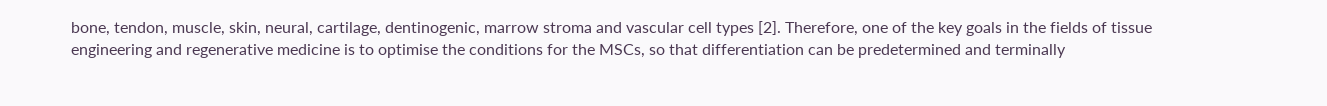bone, tendon, muscle, skin, neural, cartilage, dentinogenic, marrow stroma and vascular cell types [2]. Therefore, one of the key goals in the fields of tissue engineering and regenerative medicine is to optimise the conditions for the MSCs, so that differentiation can be predetermined and terminally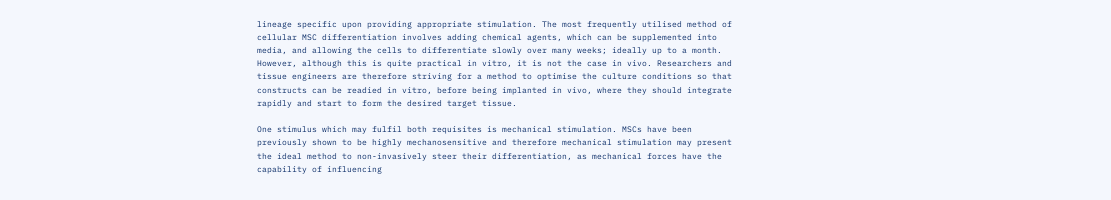lineage specific upon providing appropriate stimulation. The most frequently utilised method of cellular MSC differentiation involves adding chemical agents, which can be supplemented into media, and allowing the cells to differentiate slowly over many weeks; ideally up to a month. However, although this is quite practical in vitro, it is not the case in vivo. Researchers and tissue engineers are therefore striving for a method to optimise the culture conditions so that constructs can be readied in vitro, before being implanted in vivo, where they should integrate rapidly and start to form the desired target tissue.

One stimulus which may fulfil both requisites is mechanical stimulation. MSCs have been previously shown to be highly mechanosensitive and therefore mechanical stimulation may present the ideal method to non-invasively steer their differentiation, as mechanical forces have the capability of influencing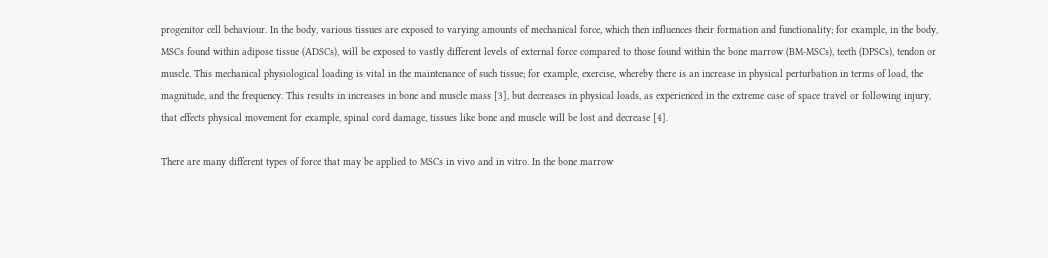progenitor cell behaviour. In the body, various tissues are exposed to varying amounts of mechanical force, which then influences their formation and functionality; for example, in the body, MSCs found within adipose tissue (ADSCs), will be exposed to vastly different levels of external force compared to those found within the bone marrow (BM-MSCs), teeth (DPSCs), tendon or muscle. This mechanical physiological loading is vital in the maintenance of such tissue; for example, exercise, whereby there is an increase in physical perturbation in terms of load, the magnitude, and the frequency. This results in increases in bone and muscle mass [3], but decreases in physical loads, as experienced in the extreme case of space travel or following injury, that effects physical movement for example, spinal cord damage, tissues like bone and muscle will be lost and decrease [4].

There are many different types of force that may be applied to MSCs in vivo and in vitro. In the bone marrow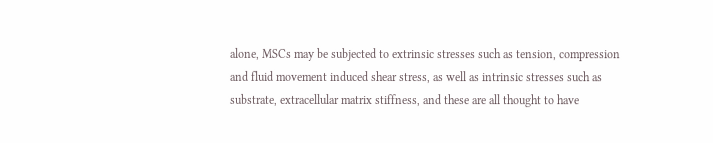alone, MSCs may be subjected to extrinsic stresses such as tension, compression and fluid movement induced shear stress, as well as intrinsic stresses such as substrate, extracellular matrix stiffness, and these are all thought to have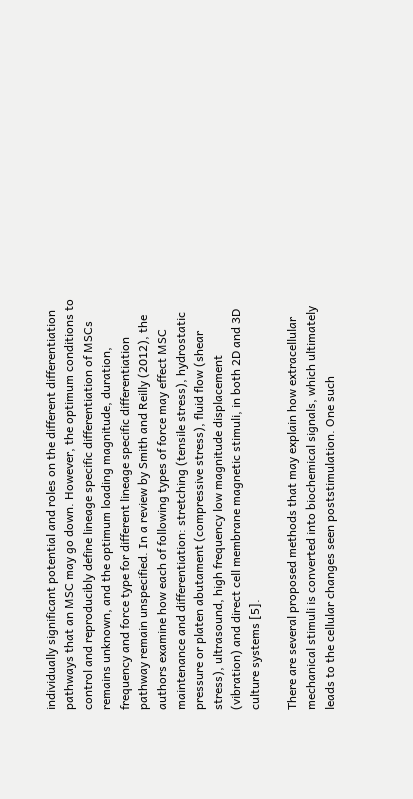individually significant potential and roles on the different differentiation pathways that an MSC may go down. However, the optimum conditions to control and reproducibly define lineage specific differentiation of MSCs remains unknown, and the optimum loading magnitude, duration, frequency and force type for different lineage specific differentiation pathway remain unspecified. In a review by Smith and Reilly (2012), the authors examine how each of following types of force may effect MSC maintenance and differentiation: stretching (tensile stress), hydrostatic pressure or platen abutament (compressive stress), fluid flow (shear stress), ultrasound, high frequency low magnitude displacement (vibration) and direct cell membrane magnetic stimuli, in both 2D and 3D culture systems [5].

There are several proposed methods that may explain how extracellular mechanical stimuli is converted into biochemical signals, which ultimately leads to the cellular changes seen poststimulation. One such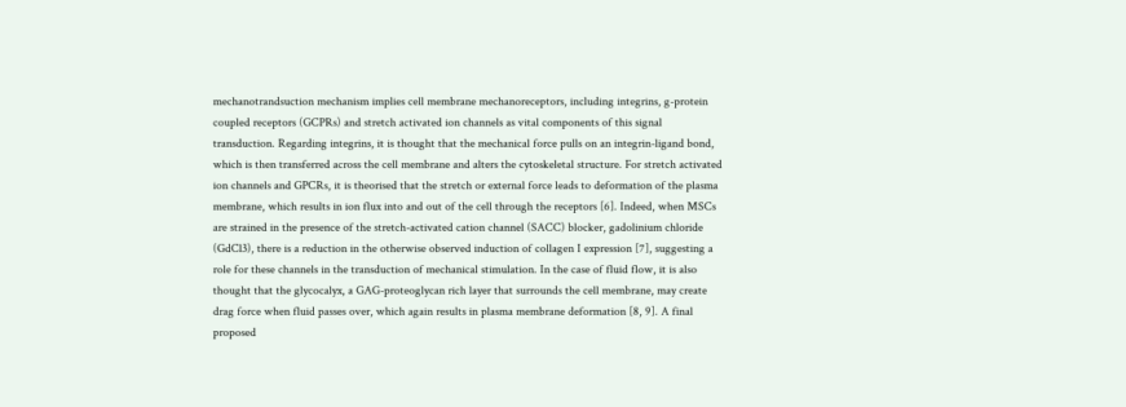mechanotrandsuction mechanism implies cell membrane mechanoreceptors, including integrins, g-protein coupled receptors (GCPRs) and stretch activated ion channels as vital components of this signal transduction. Regarding integrins, it is thought that the mechanical force pulls on an integrin-ligand bond, which is then transferred across the cell membrane and alters the cytoskeletal structure. For stretch activated ion channels and GPCRs, it is theorised that the stretch or external force leads to deformation of the plasma membrane, which results in ion flux into and out of the cell through the receptors [6]. Indeed, when MSCs are strained in the presence of the stretch-activated cation channel (SACC) blocker, gadolinium chloride (GdCl3), there is a reduction in the otherwise observed induction of collagen I expression [7], suggesting a role for these channels in the transduction of mechanical stimulation. In the case of fluid flow, it is also thought that the glycocalyx, a GAG-proteoglycan rich layer that surrounds the cell membrane, may create drag force when fluid passes over, which again results in plasma membrane deformation [8, 9]. A final proposed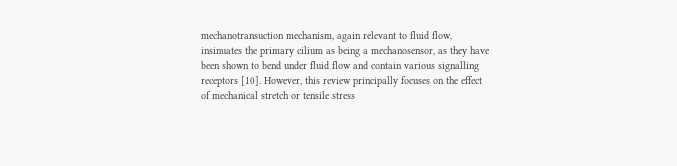mechanotransuction mechanism, again relevant to fluid flow, insinuates the primary cilium as being a mechanosensor, as they have been shown to bend under fluid flow and contain various signalling receptors [10]. However, this review principally focuses on the effect of mechanical stretch or tensile stress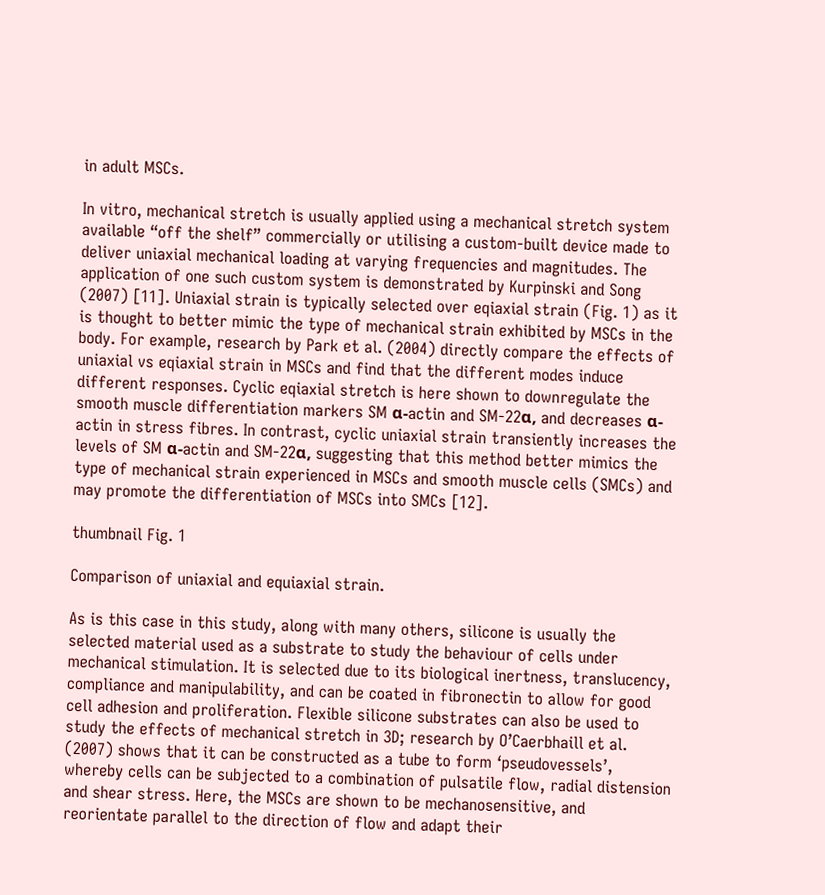in adult MSCs.

In vitro, mechanical stretch is usually applied using a mechanical stretch system available “off the shelf” commercially or utilising a custom-built device made to deliver uniaxial mechanical loading at varying frequencies and magnitudes. The application of one such custom system is demonstrated by Kurpinski and Song (2007) [11]. Uniaxial strain is typically selected over eqiaxial strain (Fig. 1) as it is thought to better mimic the type of mechanical strain exhibited by MSCs in the body. For example, research by Park et al. (2004) directly compare the effects of uniaxial vs eqiaxial strain in MSCs and find that the different modes induce different responses. Cyclic eqiaxial stretch is here shown to downregulate the smooth muscle differentiation markers SM α-actin and SM-22α, and decreases α-actin in stress fibres. In contrast, cyclic uniaxial strain transiently increases the levels of SM α-actin and SM-22α, suggesting that this method better mimics the type of mechanical strain experienced in MSCs and smooth muscle cells (SMCs) and may promote the differentiation of MSCs into SMCs [12].

thumbnail Fig. 1

Comparison of uniaxial and equiaxial strain.

As is this case in this study, along with many others, silicone is usually the selected material used as a substrate to study the behaviour of cells under mechanical stimulation. It is selected due to its biological inertness, translucency, compliance and manipulability, and can be coated in fibronectin to allow for good cell adhesion and proliferation. Flexible silicone substrates can also be used to study the effects of mechanical stretch in 3D; research by O’Caerbhaill et al. (2007) shows that it can be constructed as a tube to form ‘pseudovessels’, whereby cells can be subjected to a combination of pulsatile flow, radial distension and shear stress. Here, the MSCs are shown to be mechanosensitive, and reorientate parallel to the direction of flow and adapt their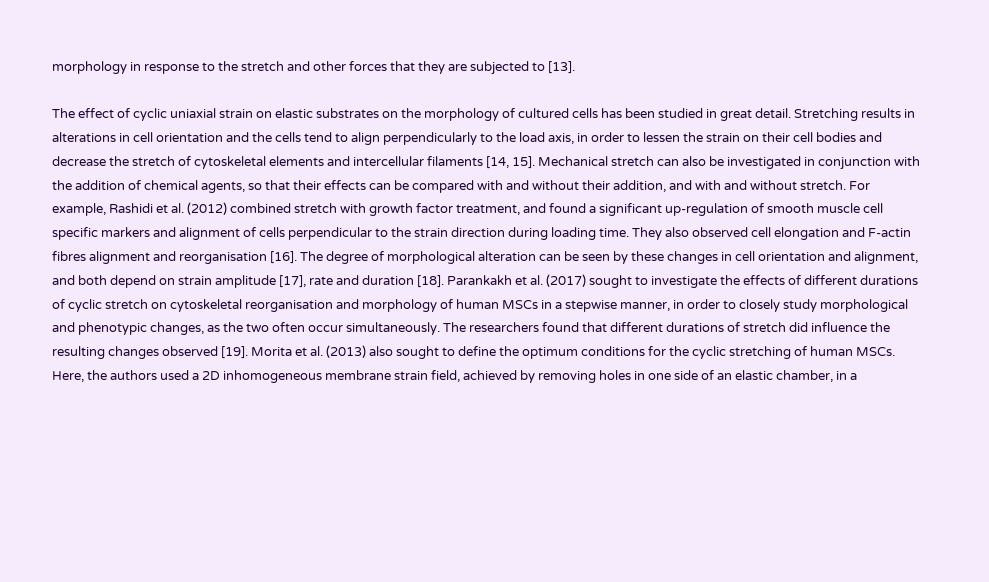morphology in response to the stretch and other forces that they are subjected to [13].

The effect of cyclic uniaxial strain on elastic substrates on the morphology of cultured cells has been studied in great detail. Stretching results in alterations in cell orientation and the cells tend to align perpendicularly to the load axis, in order to lessen the strain on their cell bodies and decrease the stretch of cytoskeletal elements and intercellular filaments [14, 15]. Mechanical stretch can also be investigated in conjunction with the addition of chemical agents, so that their effects can be compared with and without their addition, and with and without stretch. For example, Rashidi et al. (2012) combined stretch with growth factor treatment, and found a significant up-regulation of smooth muscle cell specific markers and alignment of cells perpendicular to the strain direction during loading time. They also observed cell elongation and F-actin fibres alignment and reorganisation [16]. The degree of morphological alteration can be seen by these changes in cell orientation and alignment, and both depend on strain amplitude [17], rate and duration [18]. Parankakh et al. (2017) sought to investigate the effects of different durations of cyclic stretch on cytoskeletal reorganisation and morphology of human MSCs in a stepwise manner, in order to closely study morphological and phenotypic changes, as the two often occur simultaneously. The researchers found that different durations of stretch did influence the resulting changes observed [19]. Morita et al. (2013) also sought to define the optimum conditions for the cyclic stretching of human MSCs. Here, the authors used a 2D inhomogeneous membrane strain field, achieved by removing holes in one side of an elastic chamber, in a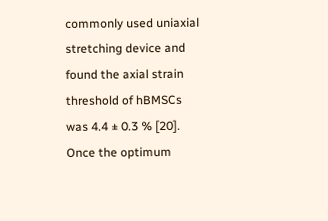commonly used uniaxial stretching device and found the axial strain threshold of hBMSCs was 4.4 ± 0.3 % [20]. Once the optimum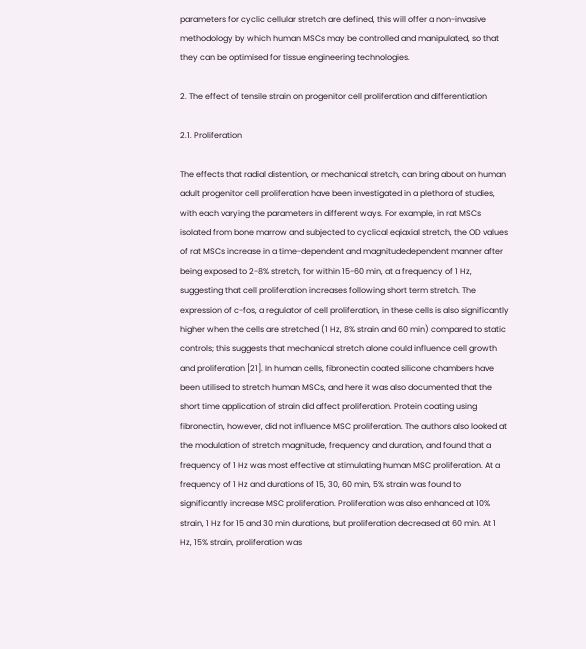parameters for cyclic cellular stretch are defined, this will offer a non-invasive methodology by which human MSCs may be controlled and manipulated, so that they can be optimised for tissue engineering technologies.

2. The effect of tensile strain on progenitor cell proliferation and differentiation

2.1. Proliferation

The effects that radial distention, or mechanical stretch, can bring about on human adult progenitor cell proliferation have been investigated in a plethora of studies, with each varying the parameters in different ways. For example, in rat MSCs isolated from bone marrow and subjected to cyclical eqiaxial stretch, the OD values of rat MSCs increase in a time-dependent and magnitudedependent manner after being exposed to 2-8% stretch, for within 15-60 min, at a frequency of 1 Hz, suggesting that cell proliferation increases following short term stretch. The expression of c-fos, a regulator of cell proliferation, in these cells is also significantly higher when the cells are stretched (1 Hz, 8% strain and 60 min) compared to static controls; this suggests that mechanical stretch alone could influence cell growth and proliferation [21]. In human cells, fibronectin coated silicone chambers have been utilised to stretch human MSCs, and here it was also documented that the short time application of strain did affect proliferation. Protein coating using fibronectin, however, did not influence MSC proliferation. The authors also looked at the modulation of stretch magnitude, frequency and duration, and found that a frequency of 1 Hz was most effective at stimulating human MSC proliferation. At a frequency of 1 Hz and durations of 15, 30, 60 min, 5% strain was found to significantly increase MSC proliferation. Proliferation was also enhanced at 10% strain, 1 Hz for 15 and 30 min durations, but proliferation decreased at 60 min. At 1 Hz, 15% strain, proliferation was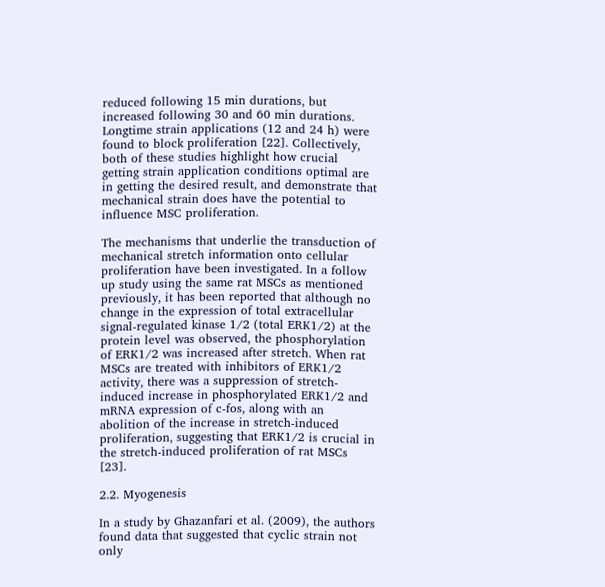reduced following 15 min durations, but increased following 30 and 60 min durations. Longtime strain applications (12 and 24 h) were found to block proliferation [22]. Collectively, both of these studies highlight how crucial getting strain application conditions optimal are in getting the desired result, and demonstrate that mechanical strain does have the potential to influence MSC proliferation.

The mechanisms that underlie the transduction of mechanical stretch information onto cellular proliferation have been investigated. In a follow up study using the same rat MSCs as mentioned previously, it has been reported that although no change in the expression of total extracellular signal-regulated kinase 1/2 (total ERK1/2) at the protein level was observed, the phosphorylation of ERK1/2 was increased after stretch. When rat MSCs are treated with inhibitors of ERK1/2 activity, there was a suppression of stretch-induced increase in phosphorylated ERK1/2 and mRNA expression of c-fos, along with an abolition of the increase in stretch-induced proliferation, suggesting that ERK1/2 is crucial in the stretch-induced proliferation of rat MSCs [23].

2.2. Myogenesis

In a study by Ghazanfari et al. (2009), the authors found data that suggested that cyclic strain not only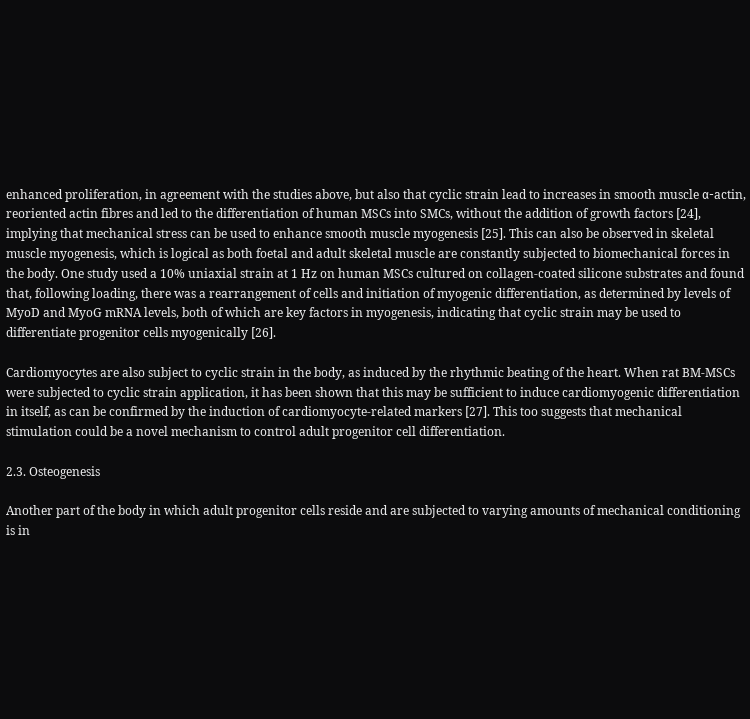enhanced proliferation, in agreement with the studies above, but also that cyclic strain lead to increases in smooth muscle α-actin, reoriented actin fibres and led to the differentiation of human MSCs into SMCs, without the addition of growth factors [24], implying that mechanical stress can be used to enhance smooth muscle myogenesis [25]. This can also be observed in skeletal muscle myogenesis, which is logical as both foetal and adult skeletal muscle are constantly subjected to biomechanical forces in the body. One study used a 10% uniaxial strain at 1 Hz on human MSCs cultured on collagen-coated silicone substrates and found that, following loading, there was a rearrangement of cells and initiation of myogenic differentiation, as determined by levels of MyoD and MyoG mRNA levels, both of which are key factors in myogenesis, indicating that cyclic strain may be used to differentiate progenitor cells myogenically [26].

Cardiomyocytes are also subject to cyclic strain in the body, as induced by the rhythmic beating of the heart. When rat BM-MSCs were subjected to cyclic strain application, it has been shown that this may be sufficient to induce cardiomyogenic differentiation in itself, as can be confirmed by the induction of cardiomyocyte-related markers [27]. This too suggests that mechanical stimulation could be a novel mechanism to control adult progenitor cell differentiation.

2.3. Osteogenesis

Another part of the body in which adult progenitor cells reside and are subjected to varying amounts of mechanical conditioning is in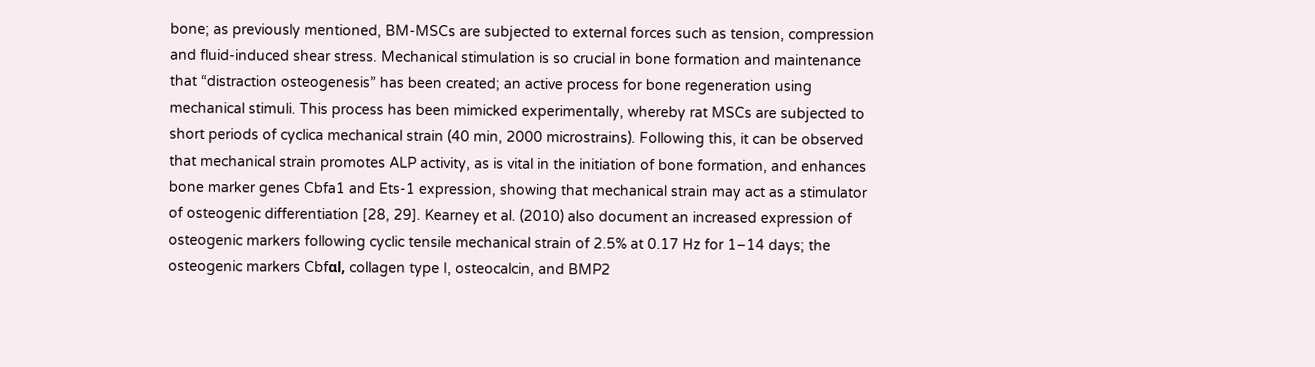bone; as previously mentioned, BM-MSCs are subjected to external forces such as tension, compression and fluid-induced shear stress. Mechanical stimulation is so crucial in bone formation and maintenance that “distraction osteogenesis” has been created; an active process for bone regeneration using mechanical stimuli. This process has been mimicked experimentally, whereby rat MSCs are subjected to short periods of cyclica mechanical strain (40 min, 2000 microstrains). Following this, it can be observed that mechanical strain promotes ALP activity, as is vital in the initiation of bone formation, and enhances bone marker genes Cbfa1 and Ets-1 expression, showing that mechanical strain may act as a stimulator of osteogenic differentiation [28, 29]. Kearney et al. (2010) also document an increased expression of osteogenic markers following cyclic tensile mechanical strain of 2.5% at 0.17 Hz for 1–14 days; the osteogenic markers Cbfαl, collagen type I, osteocalcin, and BMP2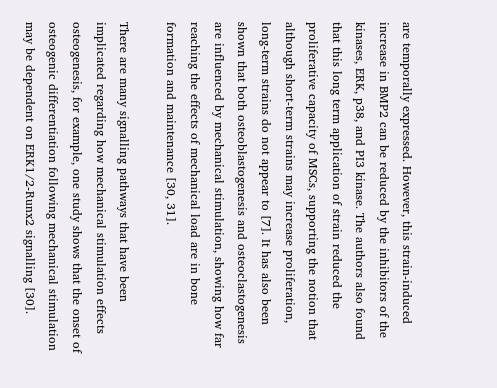are temporally expressed. However, this strain-induced increase in BMP2 can be reduced by the inhibitors of the kinases, ERK, p38, and PI3 kinase. The authors also found that this long term application of strain reduced the proliferative capacity of MSCs, supporting the notion that although short-term strains may increase proliferation, long-term strains do not appear to [7]. It has also been shown that both osteoblastogenesis and osteoclastogenesis are influenced by mechanical stimulation, showing how far reaching the effects of mechanical load are in bone formation and maintenance [30, 31].

There are many signalling pathways that have been implicated regarding how mechanical stimulation effects osteogenesis, for example, one study shows that the onset of osteogenic differentiation following mechanical stimulation may be dependent on ERK1/2-Runx2 signalling [30].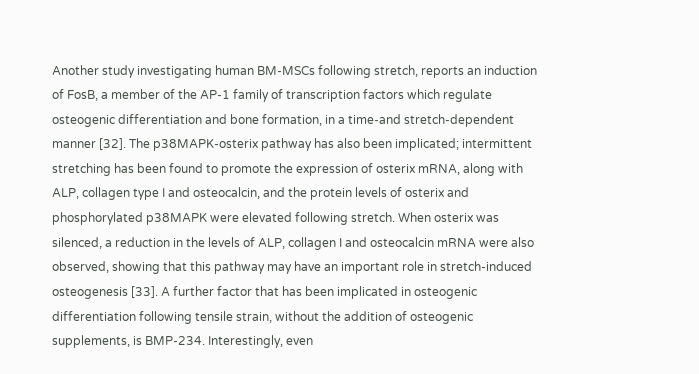Another study investigating human BM-MSCs following stretch, reports an induction of FosB, a member of the AP-1 family of transcription factors which regulate osteogenic differentiation and bone formation, in a time-and stretch-dependent manner [32]. The p38MAPK-osterix pathway has also been implicated; intermittent stretching has been found to promote the expression of osterix mRNA, along with ALP, collagen type I and osteocalcin, and the protein levels of osterix and phosphorylated p38MAPK were elevated following stretch. When osterix was silenced, a reduction in the levels of ALP, collagen I and osteocalcin mRNA were also observed, showing that this pathway may have an important role in stretch-induced osteogenesis [33]. A further factor that has been implicated in osteogenic differentiation following tensile strain, without the addition of osteogenic supplements, is BMP-234. Interestingly, even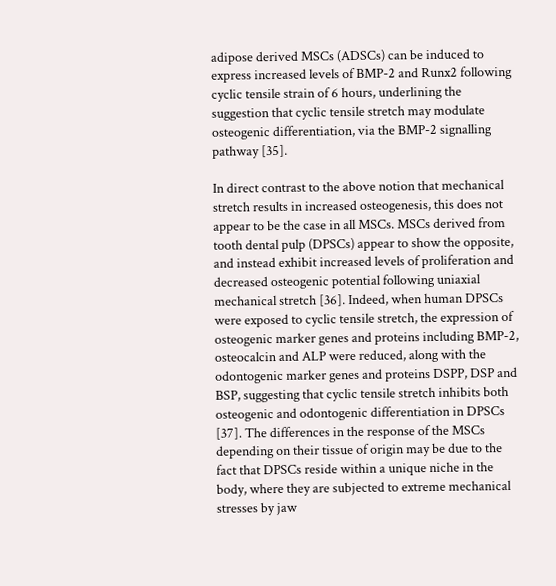adipose derived MSCs (ADSCs) can be induced to express increased levels of BMP-2 and Runx2 following cyclic tensile strain of 6 hours, underlining the suggestion that cyclic tensile stretch may modulate osteogenic differentiation, via the BMP-2 signalling pathway [35].

In direct contrast to the above notion that mechanical stretch results in increased osteogenesis, this does not appear to be the case in all MSCs. MSCs derived from tooth dental pulp (DPSCs) appear to show the opposite, and instead exhibit increased levels of proliferation and decreased osteogenic potential following uniaxial mechanical stretch [36]. Indeed, when human DPSCs were exposed to cyclic tensile stretch, the expression of osteogenic marker genes and proteins including BMP-2, osteocalcin and ALP were reduced, along with the odontogenic marker genes and proteins DSPP, DSP and BSP, suggesting that cyclic tensile stretch inhibits both osteogenic and odontogenic differentiation in DPSCs [37]. The differences in the response of the MSCs depending on their tissue of origin may be due to the fact that DPSCs reside within a unique niche in the body, where they are subjected to extreme mechanical stresses by jaw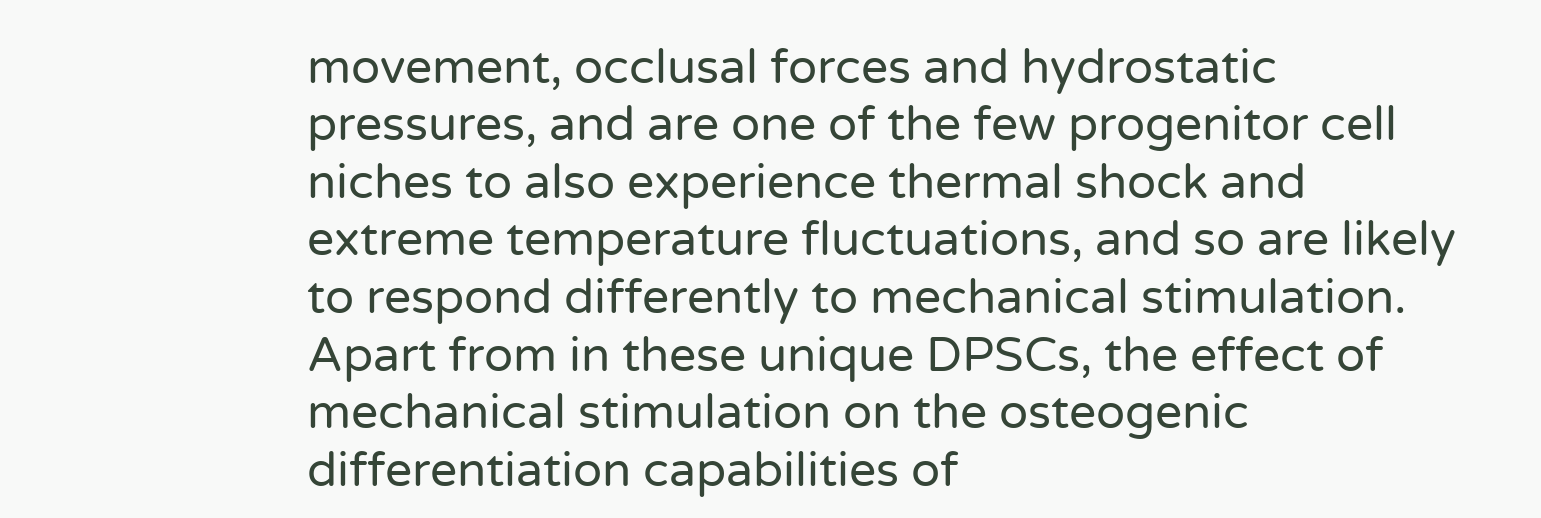movement, occlusal forces and hydrostatic pressures, and are one of the few progenitor cell niches to also experience thermal shock and extreme temperature fluctuations, and so are likely to respond differently to mechanical stimulation. Apart from in these unique DPSCs, the effect of mechanical stimulation on the osteogenic differentiation capabilities of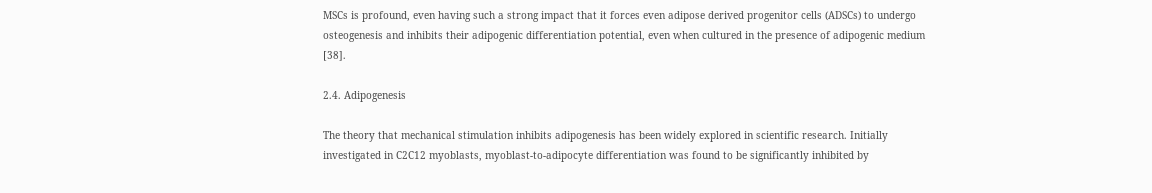MSCs is profound, even having such a strong impact that it forces even adipose derived progenitor cells (ADSCs) to undergo osteogenesis and inhibits their adipogenic differentiation potential, even when cultured in the presence of adipogenic medium [38].

2.4. Adipogenesis

The theory that mechanical stimulation inhibits adipogenesis has been widely explored in scientific research. Initially investigated in C2C12 myoblasts, myoblast-to-adipocyte differentiation was found to be significantly inhibited by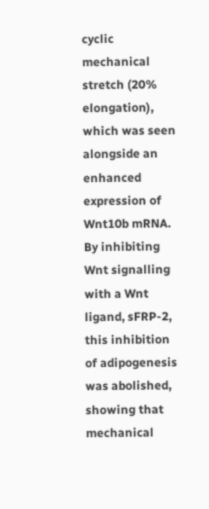cyclic mechanical stretch (20% elongation), which was seen alongside an enhanced expression of Wnt10b mRNA. By inhibiting Wnt signalling with a Wnt ligand, sFRP-2, this inhibition of adipogenesis was abolished, showing that mechanical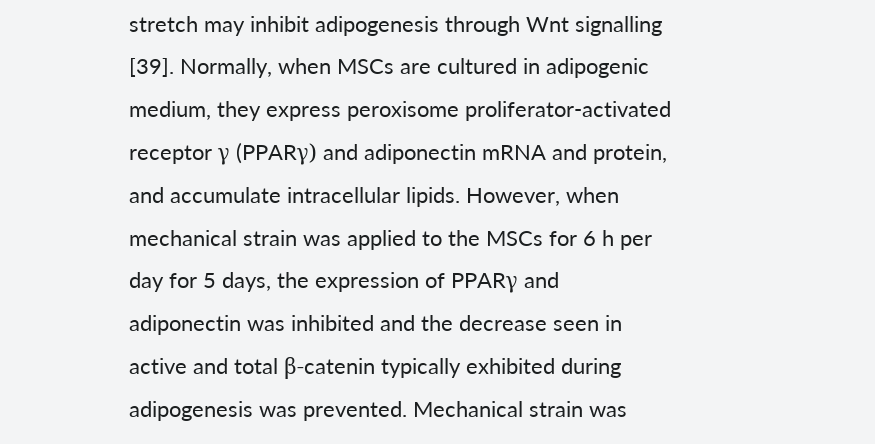stretch may inhibit adipogenesis through Wnt signalling [39]. Normally, when MSCs are cultured in adipogenic medium, they express peroxisome proliferator-activated receptor γ (PPARγ) and adiponectin mRNA and protein, and accumulate intracellular lipids. However, when mechanical strain was applied to the MSCs for 6 h per day for 5 days, the expression of PPARγ and adiponectin was inhibited and the decrease seen in active and total β-catenin typically exhibited during adipogenesis was prevented. Mechanical strain was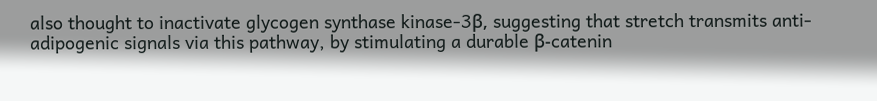also thought to inactivate glycogen synthase kinase-3β, suggesting that stretch transmits anti-adipogenic signals via this pathway, by stimulating a durable β-catenin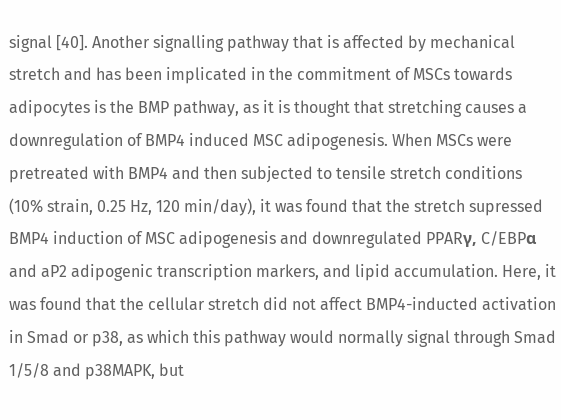signal [40]. Another signalling pathway that is affected by mechanical stretch and has been implicated in the commitment of MSCs towards adipocytes is the BMP pathway, as it is thought that stretching causes a downregulation of BMP4 induced MSC adipogenesis. When MSCs were pretreated with BMP4 and then subjected to tensile stretch conditions (10% strain, 0.25 Hz, 120 min/day), it was found that the stretch supressed BMP4 induction of MSC adipogenesis and downregulated PPARγ, C/EBPα and aP2 adipogenic transcription markers, and lipid accumulation. Here, it was found that the cellular stretch did not affect BMP4-inducted activation in Smad or p38, as which this pathway would normally signal through Smad 1/5/8 and p38MAPK, but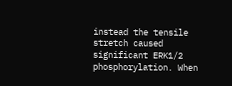instead the tensile stretch caused significant ERK1/2 phosphorylation. When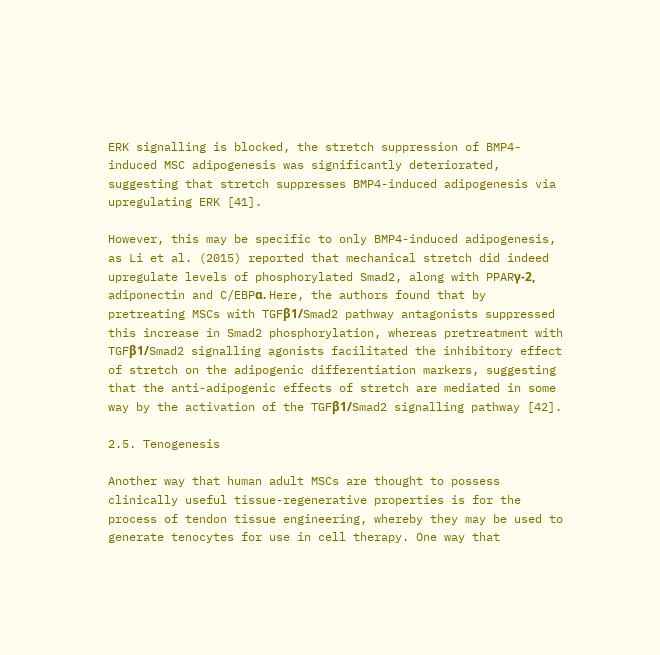ERK signalling is blocked, the stretch suppression of BMP4-induced MSC adipogenesis was significantly deteriorated, suggesting that stretch suppresses BMP4-induced adipogenesis via upregulating ERK [41].

However, this may be specific to only BMP4-induced adipogenesis, as Li et al. (2015) reported that mechanical stretch did indeed upregulate levels of phosphorylated Smad2, along with PPARγ-2, adiponectin and C/EBPα. Here, the authors found that by pretreating MSCs with TGFβ1/Smad2 pathway antagonists suppressed this increase in Smad2 phosphorylation, whereas pretreatment with TGFβ1/Smad2 signalling agonists facilitated the inhibitory effect of stretch on the adipogenic differentiation markers, suggesting that the anti-adipogenic effects of stretch are mediated in some way by the activation of the TGFβ1/Smad2 signalling pathway [42].

2.5. Tenogenesis

Another way that human adult MSCs are thought to possess clinically useful tissue-regenerative properties is for the process of tendon tissue engineering, whereby they may be used to generate tenocytes for use in cell therapy. One way that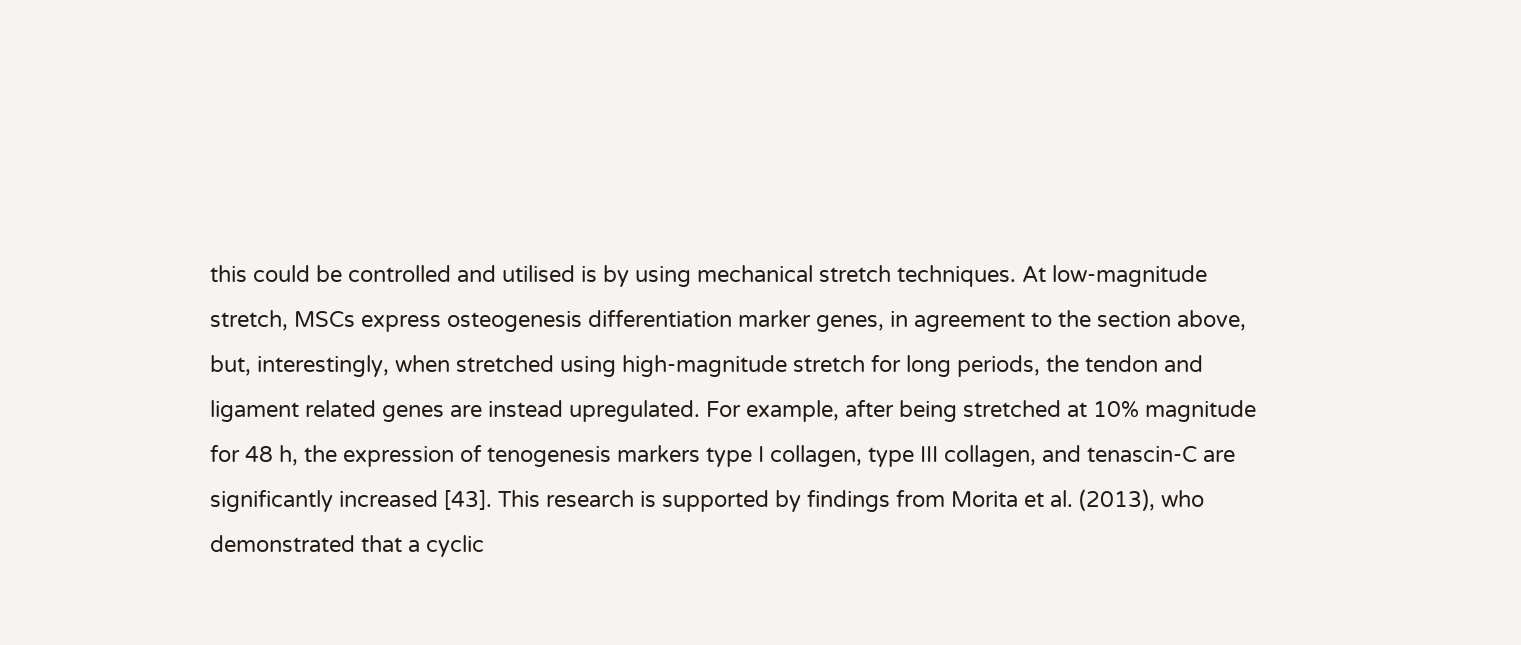this could be controlled and utilised is by using mechanical stretch techniques. At low-magnitude stretch, MSCs express osteogenesis differentiation marker genes, in agreement to the section above, but, interestingly, when stretched using high-magnitude stretch for long periods, the tendon and ligament related genes are instead upregulated. For example, after being stretched at 10% magnitude for 48 h, the expression of tenogenesis markers type I collagen, type III collagen, and tenascin-C are significantly increased [43]. This research is supported by findings from Morita et al. (2013), who demonstrated that a cyclic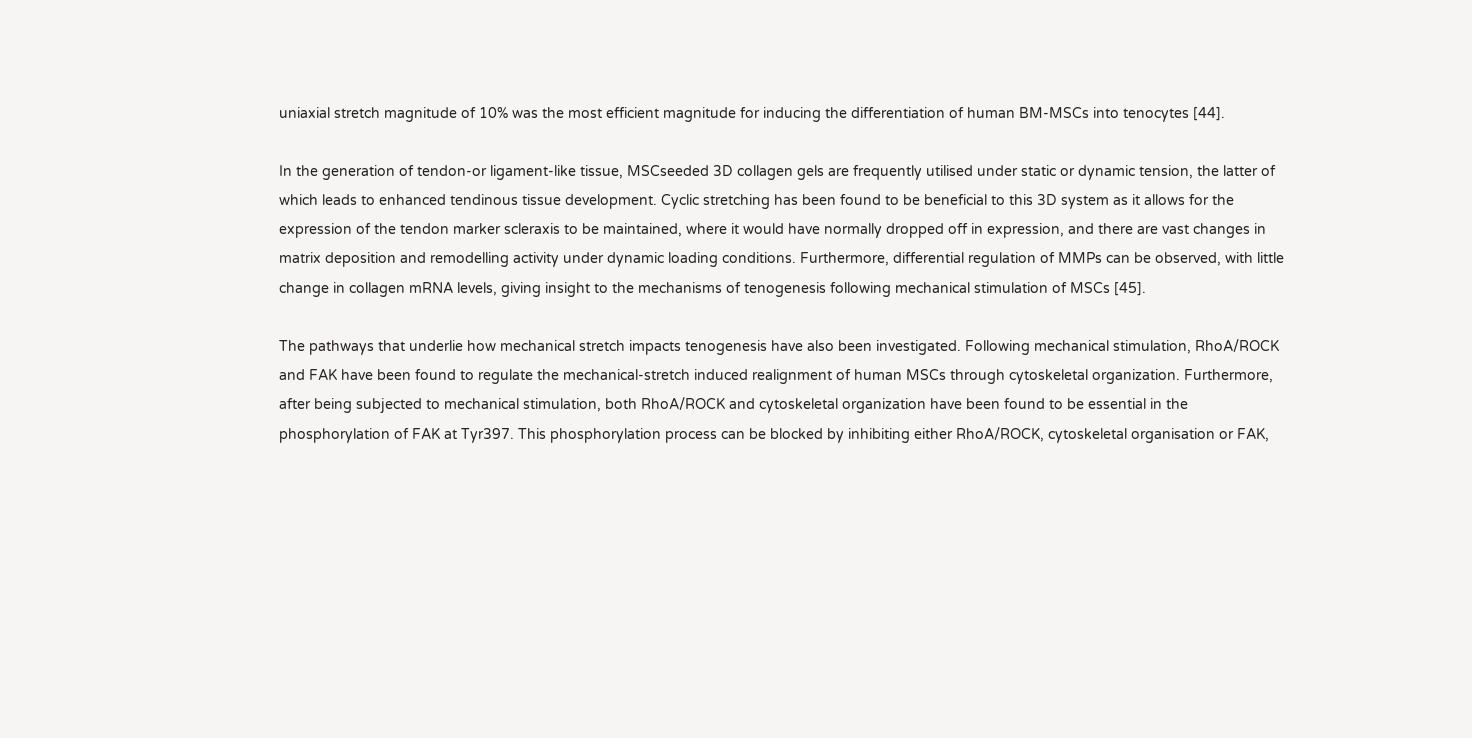uniaxial stretch magnitude of 10% was the most efficient magnitude for inducing the differentiation of human BM-MSCs into tenocytes [44].

In the generation of tendon-or ligament-like tissue, MSCseeded 3D collagen gels are frequently utilised under static or dynamic tension, the latter of which leads to enhanced tendinous tissue development. Cyclic stretching has been found to be beneficial to this 3D system as it allows for the expression of the tendon marker scleraxis to be maintained, where it would have normally dropped off in expression, and there are vast changes in matrix deposition and remodelling activity under dynamic loading conditions. Furthermore, differential regulation of MMPs can be observed, with little change in collagen mRNA levels, giving insight to the mechanisms of tenogenesis following mechanical stimulation of MSCs [45].

The pathways that underlie how mechanical stretch impacts tenogenesis have also been investigated. Following mechanical stimulation, RhoA/ROCK and FAK have been found to regulate the mechanical-stretch induced realignment of human MSCs through cytoskeletal organization. Furthermore, after being subjected to mechanical stimulation, both RhoA/ROCK and cytoskeletal organization have been found to be essential in the phosphorylation of FAK at Tyr397. This phosphorylation process can be blocked by inhibiting either RhoA/ROCK, cytoskeletal organisation or FAK,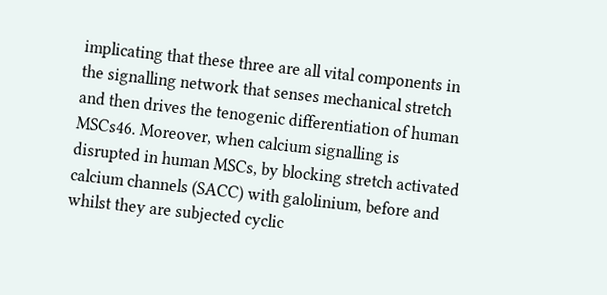implicating that these three are all vital components in the signalling network that senses mechanical stretch and then drives the tenogenic differentiation of human MSCs46. Moreover, when calcium signalling is disrupted in human MSCs, by blocking stretch activated calcium channels (SACC) with galolinium, before and whilst they are subjected cyclic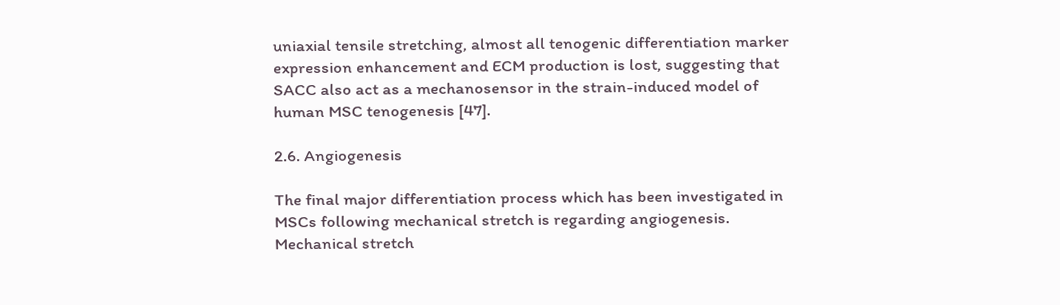uniaxial tensile stretching, almost all tenogenic differentiation marker expression enhancement and ECM production is lost, suggesting that SACC also act as a mechanosensor in the strain-induced model of human MSC tenogenesis [47].

2.6. Angiogenesis

The final major differentiation process which has been investigated in MSCs following mechanical stretch is regarding angiogenesis. Mechanical stretch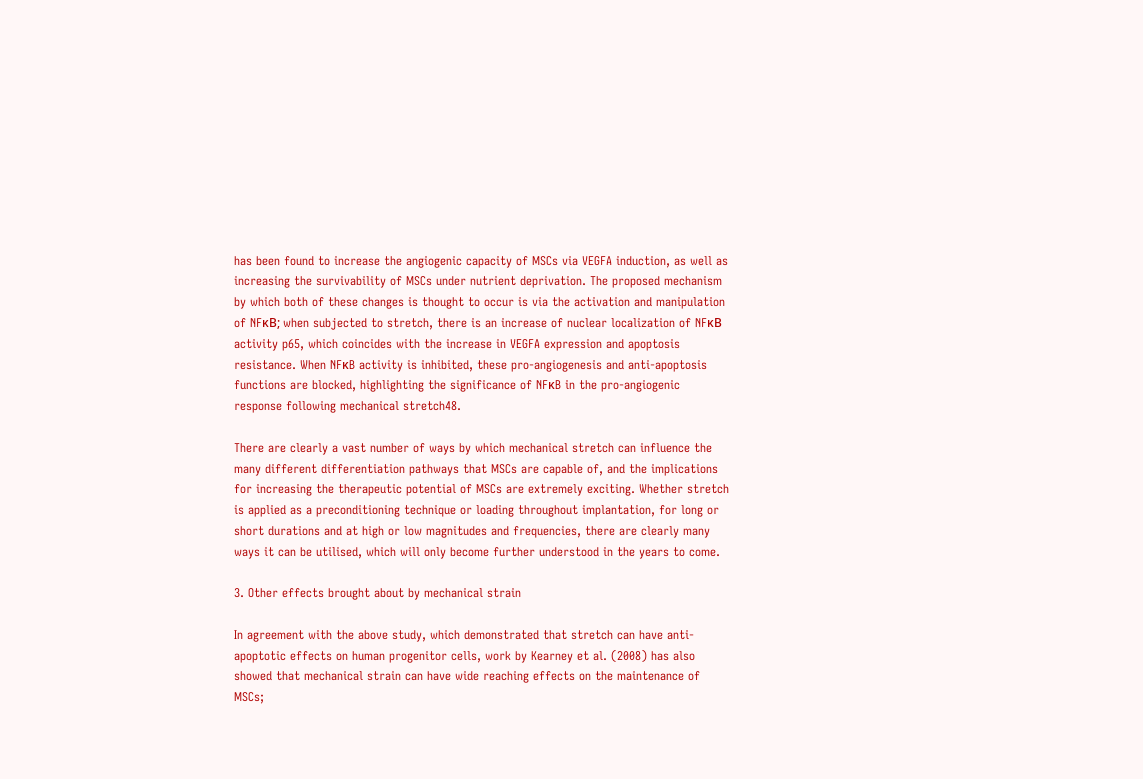has been found to increase the angiogenic capacity of MSCs via VEGFA induction, as well as increasing the survivability of MSCs under nutrient deprivation. The proposed mechanism by which both of these changes is thought to occur is via the activation and manipulation of NFκB; when subjected to stretch, there is an increase of nuclear localization of NFκB activity p65, which coincides with the increase in VEGFA expression and apoptosis resistance. When NFκB activity is inhibited, these pro-angiogenesis and anti-apoptosis functions are blocked, highlighting the significance of NFκB in the pro-angiogenic response following mechanical stretch48.

There are clearly a vast number of ways by which mechanical stretch can influence the many different differentiation pathways that MSCs are capable of, and the implications for increasing the therapeutic potential of MSCs are extremely exciting. Whether stretch is applied as a preconditioning technique or loading throughout implantation, for long or short durations and at high or low magnitudes and frequencies, there are clearly many ways it can be utilised, which will only become further understood in the years to come.

3. Other effects brought about by mechanical strain

In agreement with the above study, which demonstrated that stretch can have anti-apoptotic effects on human progenitor cells, work by Kearney et al. (2008) has also showed that mechanical strain can have wide reaching effects on the maintenance of MSCs;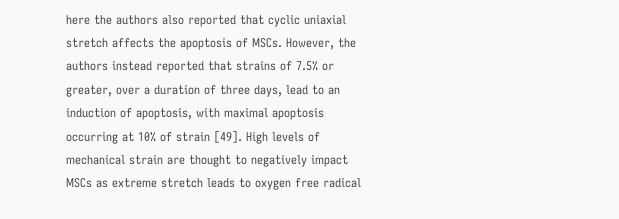here the authors also reported that cyclic uniaxial stretch affects the apoptosis of MSCs. However, the authors instead reported that strains of 7.5% or greater, over a duration of three days, lead to an induction of apoptosis, with maximal apoptosis occurring at 10% of strain [49]. High levels of mechanical strain are thought to negatively impact MSCs as extreme stretch leads to oxygen free radical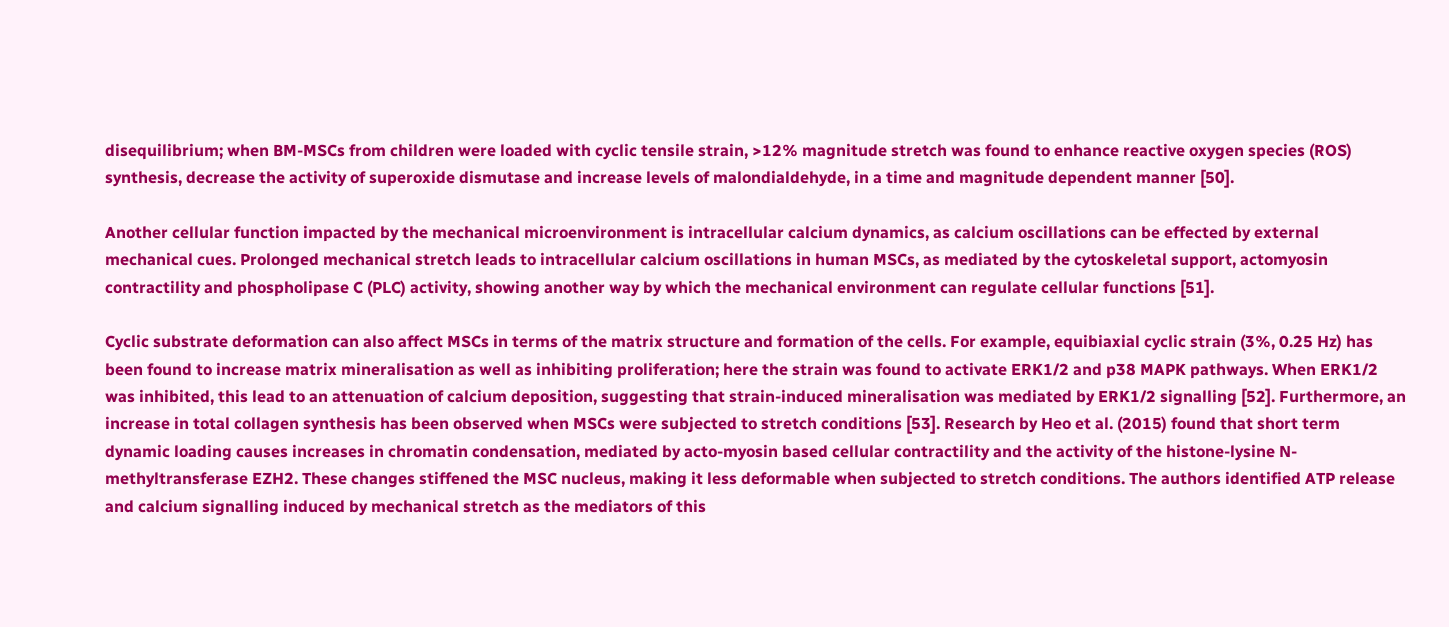disequilibrium; when BM-MSCs from children were loaded with cyclic tensile strain, >12% magnitude stretch was found to enhance reactive oxygen species (ROS) synthesis, decrease the activity of superoxide dismutase and increase levels of malondialdehyde, in a time and magnitude dependent manner [50].

Another cellular function impacted by the mechanical microenvironment is intracellular calcium dynamics, as calcium oscillations can be effected by external mechanical cues. Prolonged mechanical stretch leads to intracellular calcium oscillations in human MSCs, as mediated by the cytoskeletal support, actomyosin contractility and phospholipase C (PLC) activity, showing another way by which the mechanical environment can regulate cellular functions [51].

Cyclic substrate deformation can also affect MSCs in terms of the matrix structure and formation of the cells. For example, equibiaxial cyclic strain (3%, 0.25 Hz) has been found to increase matrix mineralisation as well as inhibiting proliferation; here the strain was found to activate ERK1/2 and p38 MAPK pathways. When ERK1/2 was inhibited, this lead to an attenuation of calcium deposition, suggesting that strain-induced mineralisation was mediated by ERK1/2 signalling [52]. Furthermore, an increase in total collagen synthesis has been observed when MSCs were subjected to stretch conditions [53]. Research by Heo et al. (2015) found that short term dynamic loading causes increases in chromatin condensation, mediated by acto-myosin based cellular contractility and the activity of the histone-lysine N-methyltransferase EZH2. These changes stiffened the MSC nucleus, making it less deformable when subjected to stretch conditions. The authors identified ATP release and calcium signalling induced by mechanical stretch as the mediators of this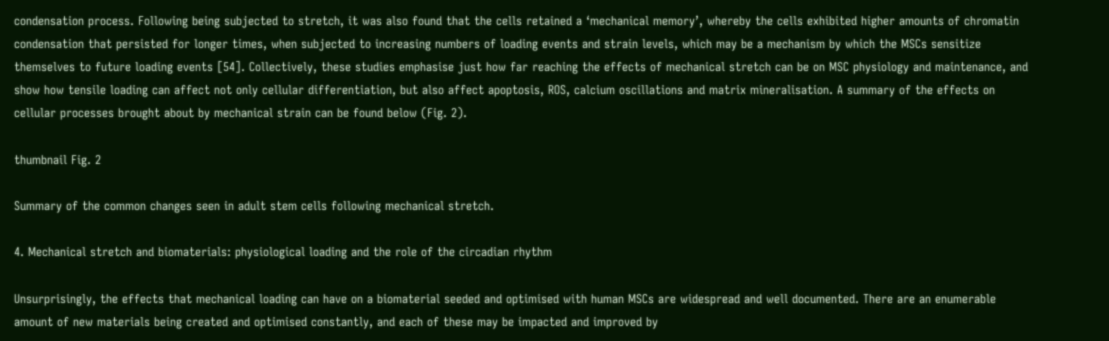condensation process. Following being subjected to stretch, it was also found that the cells retained a ‘mechanical memory’, whereby the cells exhibited higher amounts of chromatin condensation that persisted for longer times, when subjected to increasing numbers of loading events and strain levels, which may be a mechanism by which the MSCs sensitize themselves to future loading events [54]. Collectively, these studies emphasise just how far reaching the effects of mechanical stretch can be on MSC physiology and maintenance, and show how tensile loading can affect not only cellular differentiation, but also affect apoptosis, ROS, calcium oscillations and matrix mineralisation. A summary of the effects on cellular processes brought about by mechanical strain can be found below (Fig. 2).

thumbnail Fig. 2

Summary of the common changes seen in adult stem cells following mechanical stretch.

4. Mechanical stretch and biomaterials: physiological loading and the role of the circadian rhythm

Unsurprisingly, the effects that mechanical loading can have on a biomaterial seeded and optimised with human MSCs are widespread and well documented. There are an enumerable amount of new materials being created and optimised constantly, and each of these may be impacted and improved by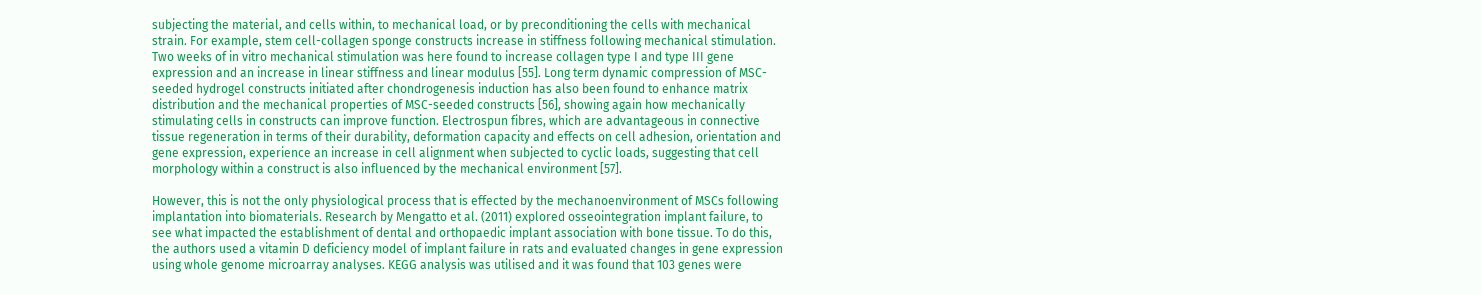subjecting the material, and cells within, to mechanical load, or by preconditioning the cells with mechanical strain. For example, stem cell-collagen sponge constructs increase in stiffness following mechanical stimulation. Two weeks of in vitro mechanical stimulation was here found to increase collagen type I and type III gene expression and an increase in linear stiffness and linear modulus [55]. Long term dynamic compression of MSC-seeded hydrogel constructs initiated after chondrogenesis induction has also been found to enhance matrix distribution and the mechanical properties of MSC-seeded constructs [56], showing again how mechanically stimulating cells in constructs can improve function. Electrospun fibres, which are advantageous in connective tissue regeneration in terms of their durability, deformation capacity and effects on cell adhesion, orientation and gene expression, experience an increase in cell alignment when subjected to cyclic loads, suggesting that cell morphology within a construct is also influenced by the mechanical environment [57].

However, this is not the only physiological process that is effected by the mechanoenvironment of MSCs following implantation into biomaterials. Research by Mengatto et al. (2011) explored osseointegration implant failure, to see what impacted the establishment of dental and orthopaedic implant association with bone tissue. To do this, the authors used a vitamin D deficiency model of implant failure in rats and evaluated changes in gene expression using whole genome microarray analyses. KEGG analysis was utilised and it was found that 103 genes were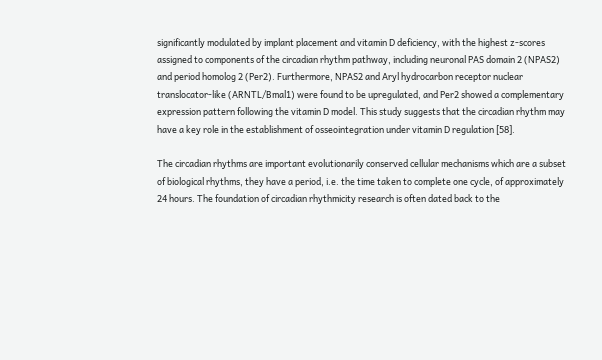significantly modulated by implant placement and vitamin D deficiency, with the highest z-scores assigned to components of the circadian rhythm pathway, including neuronal PAS domain 2 (NPAS2) and period homolog 2 (Per2). Furthermore, NPAS2 and Aryl hydrocarbon receptor nuclear translocator-like (ARNTL/Bmal1) were found to be upregulated, and Per2 showed a complementary expression pattern following the vitamin D model. This study suggests that the circadian rhythm may have a key role in the establishment of osseointegration under vitamin D regulation [58].

The circadian rhythms are important evolutionarily conserved cellular mechanisms which are a subset of biological rhythms, they have a period, i.e. the time taken to complete one cycle, of approximately 24 hours. The foundation of circadian rhythmicity research is often dated back to the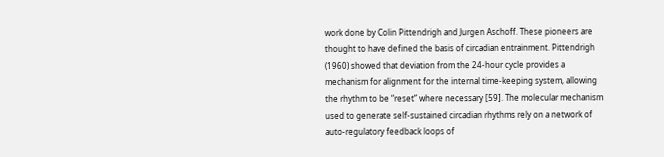work done by Colin Pittendrigh and Jurgen Aschoff. These pioneers are thought to have defined the basis of circadian entrainment. Pittendrigh (1960) showed that deviation from the 24-hour cycle provides a mechanism for alignment for the internal time-keeping system, allowing the rhythm to be “reset” where necessary [59]. The molecular mechanism used to generate self-sustained circadian rhythms rely on a network of auto-regulatory feedback loops of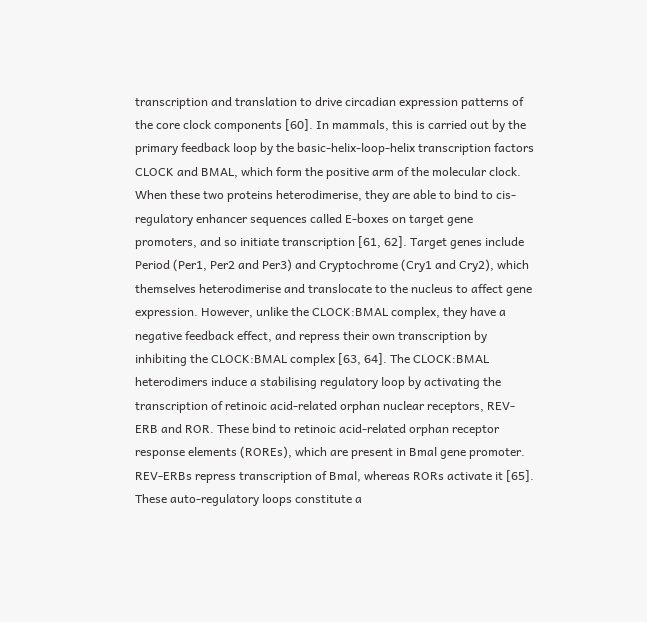transcription and translation to drive circadian expression patterns of the core clock components [60]. In mammals, this is carried out by the primary feedback loop by the basic-helix-loop-helix transcription factors CLOCK and BMAL, which form the positive arm of the molecular clock. When these two proteins heterodimerise, they are able to bind to cis-regulatory enhancer sequences called E-boxes on target gene promoters, and so initiate transcription [61, 62]. Target genes include Period (Per1, Per2 and Per3) and Cryptochrome (Cry1 and Cry2), which themselves heterodimerise and translocate to the nucleus to affect gene expression. However, unlike the CLOCK:BMAL complex, they have a negative feedback effect, and repress their own transcription by inhibiting the CLOCK:BMAL complex [63, 64]. The CLOCK:BMAL heterodimers induce a stabilising regulatory loop by activating the transcription of retinoic acid-related orphan nuclear receptors, REV-ERB and ROR. These bind to retinoic acid-related orphan receptor response elements (ROREs), which are present in Bmal gene promoter. REV-ERBs repress transcription of Bmal, whereas RORs activate it [65]. These auto-regulatory loops constitute a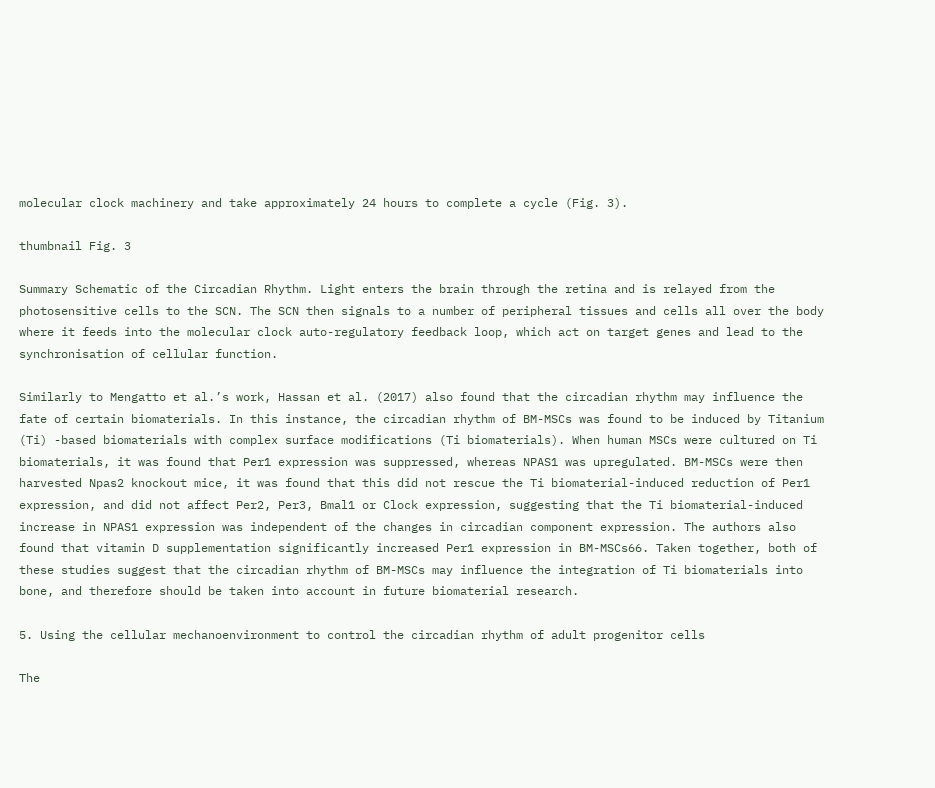molecular clock machinery and take approximately 24 hours to complete a cycle (Fig. 3).

thumbnail Fig. 3

Summary Schematic of the Circadian Rhythm. Light enters the brain through the retina and is relayed from the photosensitive cells to the SCN. The SCN then signals to a number of peripheral tissues and cells all over the body where it feeds into the molecular clock auto-regulatory feedback loop, which act on target genes and lead to the synchronisation of cellular function.

Similarly to Mengatto et al.’s work, Hassan et al. (2017) also found that the circadian rhythm may influence the fate of certain biomaterials. In this instance, the circadian rhythm of BM-MSCs was found to be induced by Titanium (Ti) -based biomaterials with complex surface modifications (Ti biomaterials). When human MSCs were cultured on Ti biomaterials, it was found that Per1 expression was suppressed, whereas NPAS1 was upregulated. BM-MSCs were then harvested Npas2 knockout mice, it was found that this did not rescue the Ti biomaterial-induced reduction of Per1 expression, and did not affect Per2, Per3, Bmal1 or Clock expression, suggesting that the Ti biomaterial-induced increase in NPAS1 expression was independent of the changes in circadian component expression. The authors also found that vitamin D supplementation significantly increased Per1 expression in BM-MSCs66. Taken together, both of these studies suggest that the circadian rhythm of BM-MSCs may influence the integration of Ti biomaterials into bone, and therefore should be taken into account in future biomaterial research.

5. Using the cellular mechanoenvironment to control the circadian rhythm of adult progenitor cells

The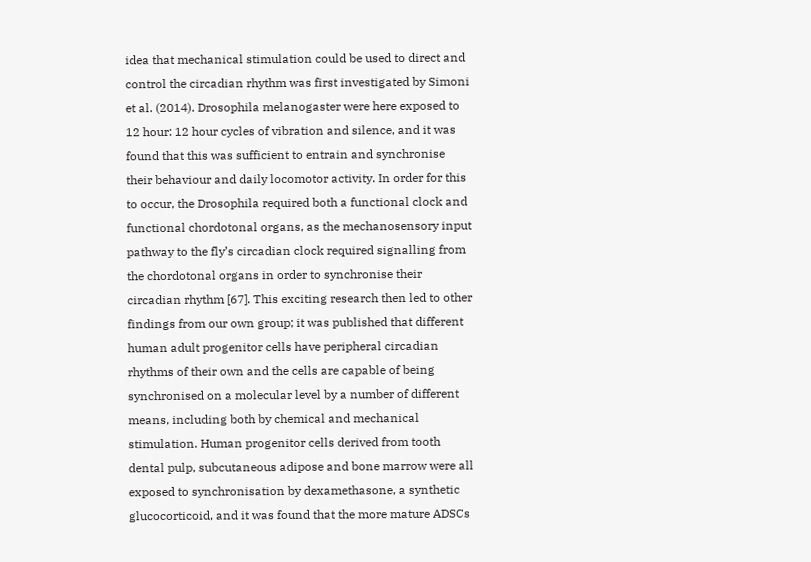idea that mechanical stimulation could be used to direct and control the circadian rhythm was first investigated by Simoni et al. (2014). Drosophila melanogaster were here exposed to 12 hour: 12 hour cycles of vibration and silence, and it was found that this was sufficient to entrain and synchronise their behaviour and daily locomotor activity. In order for this to occur, the Drosophila required both a functional clock and functional chordotonal organs, as the mechanosensory input pathway to the fly’s circadian clock required signalling from the chordotonal organs in order to synchronise their circadian rhythm [67]. This exciting research then led to other findings from our own group; it was published that different human adult progenitor cells have peripheral circadian rhythms of their own and the cells are capable of being synchronised on a molecular level by a number of different means, including both by chemical and mechanical stimulation. Human progenitor cells derived from tooth dental pulp, subcutaneous adipose and bone marrow were all exposed to synchronisation by dexamethasone, a synthetic glucocorticoid, and it was found that the more mature ADSCs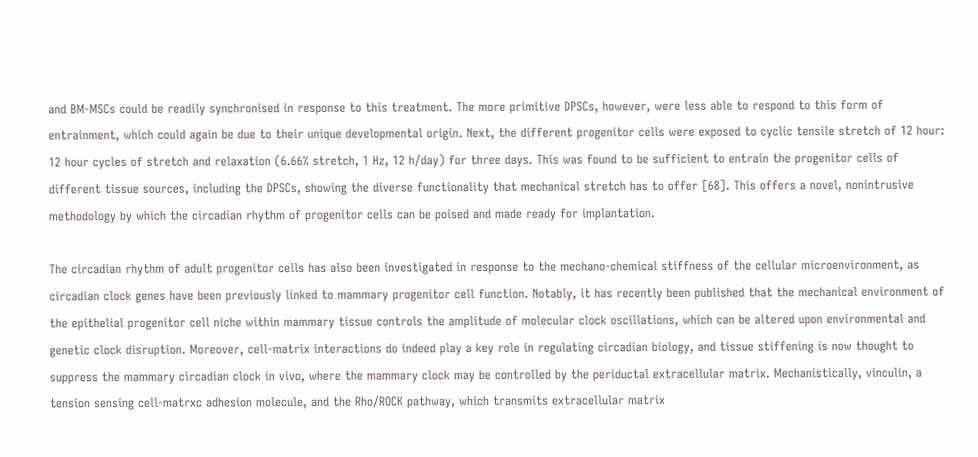and BM-MSCs could be readily synchronised in response to this treatment. The more primitive DPSCs, however, were less able to respond to this form of entrainment, which could again be due to their unique developmental origin. Next, the different progenitor cells were exposed to cyclic tensile stretch of 12 hour: 12 hour cycles of stretch and relaxation (6.66% stretch, 1 Hz, 12 h/day) for three days. This was found to be sufficient to entrain the progenitor cells of different tissue sources, including the DPSCs, showing the diverse functionality that mechanical stretch has to offer [68]. This offers a novel, nonintrusive methodology by which the circadian rhythm of progenitor cells can be poised and made ready for implantation.

The circadian rhythm of adult progenitor cells has also been investigated in response to the mechano-chemical stiffness of the cellular microenvironment, as circadian clock genes have been previously linked to mammary progenitor cell function. Notably, it has recently been published that the mechanical environment of the epithelial progenitor cell niche within mammary tissue controls the amplitude of molecular clock oscillations, which can be altered upon environmental and genetic clock disruption. Moreover, cell-matrix interactions do indeed play a key role in regulating circadian biology, and tissue stiffening is now thought to suppress the mammary circadian clock in vivo, where the mammary clock may be controlled by the periductal extracellular matrix. Mechanistically, vinculin, a tension sensing cell-matrxc adhesion molecule, and the Rho/ROCK pathway, which transmits extracellular matrix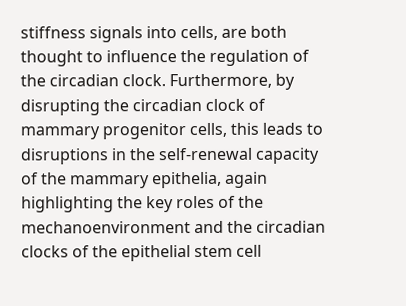stiffness signals into cells, are both thought to influence the regulation of the circadian clock. Furthermore, by disrupting the circadian clock of mammary progenitor cells, this leads to disruptions in the self-renewal capacity of the mammary epithelia, again highlighting the key roles of the mechanoenvironment and the circadian clocks of the epithelial stem cell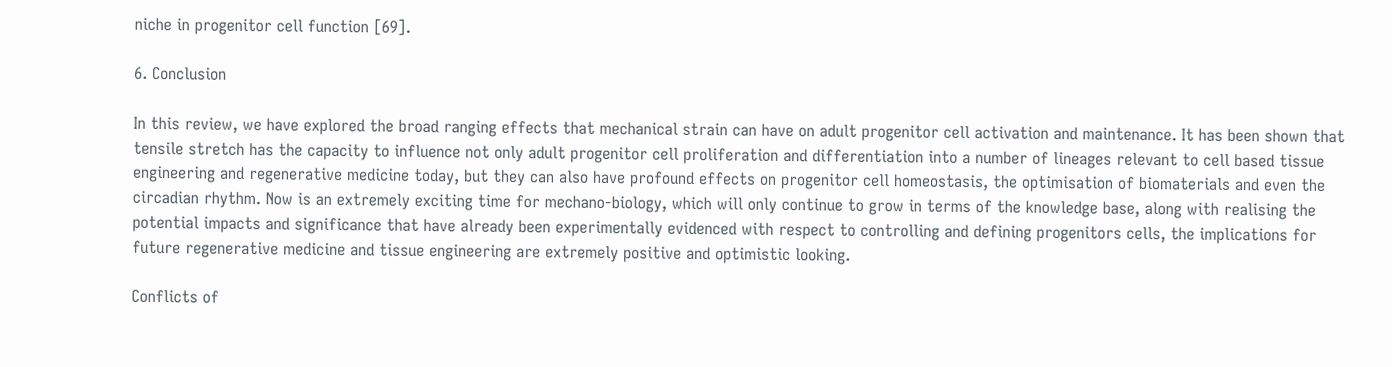niche in progenitor cell function [69].

6. Conclusion

In this review, we have explored the broad ranging effects that mechanical strain can have on adult progenitor cell activation and maintenance. It has been shown that tensile stretch has the capacity to influence not only adult progenitor cell proliferation and differentiation into a number of lineages relevant to cell based tissue engineering and regenerative medicine today, but they can also have profound effects on progenitor cell homeostasis, the optimisation of biomaterials and even the circadian rhythm. Now is an extremely exciting time for mechano-biology, which will only continue to grow in terms of the knowledge base, along with realising the potential impacts and significance that have already been experimentally evidenced with respect to controlling and defining progenitors cells, the implications for future regenerative medicine and tissue engineering are extremely positive and optimistic looking.

Conflicts of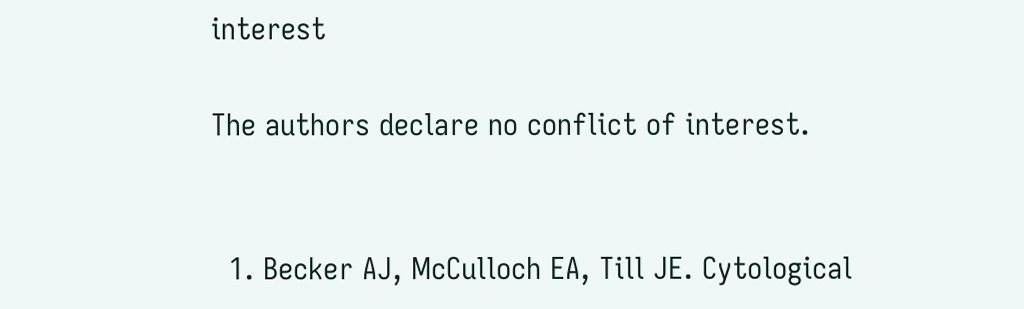interest

The authors declare no conflict of interest.


  1. Becker AJ, McCulloch EA, Till JE. Cytological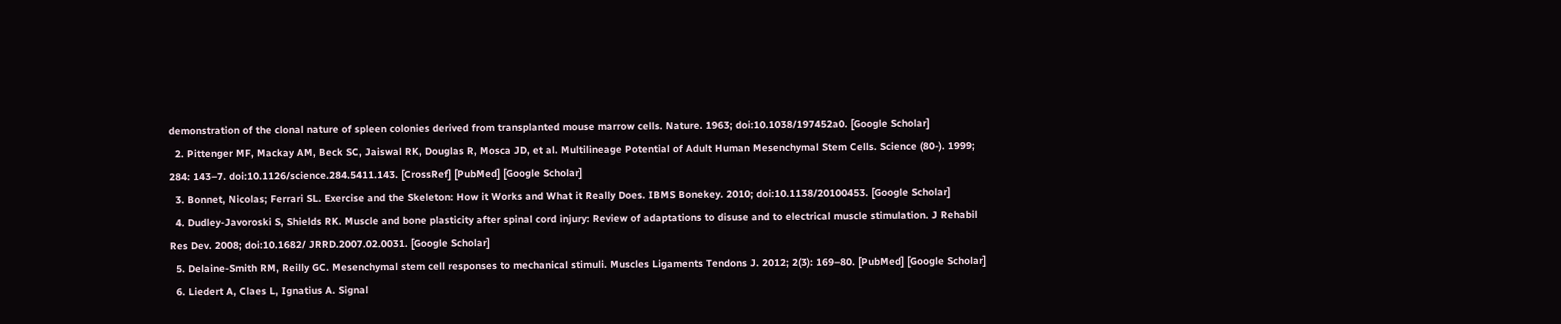demonstration of the clonal nature of spleen colonies derived from transplanted mouse marrow cells. Nature. 1963; doi:10.1038/197452a0. [Google Scholar]
  2. Pittenger MF, Mackay AM, Beck SC, Jaiswal RK, Douglas R, Mosca JD, et al. Multilineage Potential of Adult Human Mesenchymal Stem Cells. Science (80-). 1999; 284: 143–7. doi:10.1126/science.284.5411.143. [CrossRef] [PubMed] [Google Scholar]
  3. Bonnet, Nicolas; Ferrari SL. Exercise and the Skeleton: How it Works and What it Really Does. IBMS Bonekey. 2010; doi:10.1138/20100453. [Google Scholar]
  4. Dudley-Javoroski S, Shields RK. Muscle and bone plasticity after spinal cord injury: Review of adaptations to disuse and to electrical muscle stimulation. J Rehabil Res Dev. 2008; doi:10.1682/ JRRD.2007.02.0031. [Google Scholar]
  5. Delaine-Smith RM, Reilly GC. Mesenchymal stem cell responses to mechanical stimuli. Muscles Ligaments Tendons J. 2012; 2(3): 169–80. [PubMed] [Google Scholar]
  6. Liedert A, Claes L, Ignatius A. Signal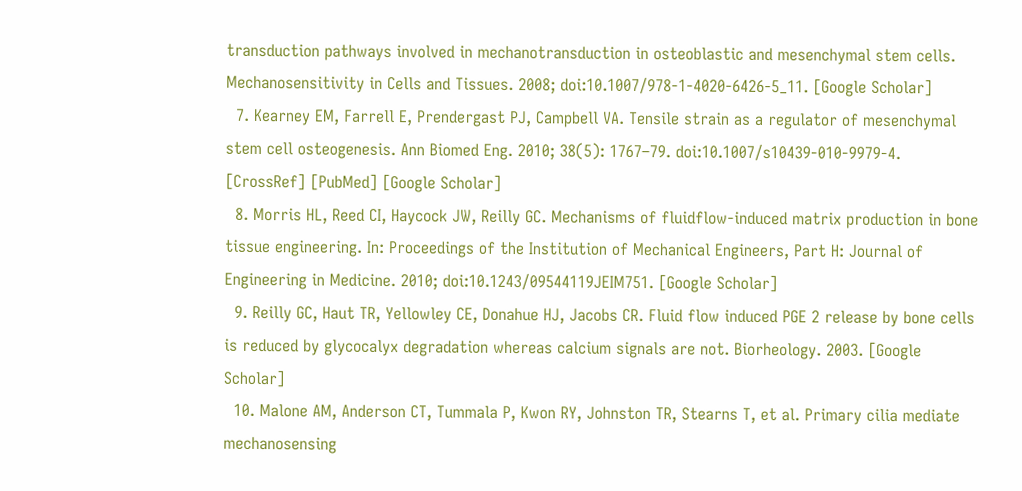transduction pathways involved in mechanotransduction in osteoblastic and mesenchymal stem cells. Mechanosensitivity in Cells and Tissues. 2008; doi:10.1007/978-1-4020-6426-5_11. [Google Scholar]
  7. Kearney EM, Farrell E, Prendergast PJ, Campbell VA. Tensile strain as a regulator of mesenchymal stem cell osteogenesis. Ann Biomed Eng. 2010; 38(5): 1767–79. doi:10.1007/s10439-010-9979-4. [CrossRef] [PubMed] [Google Scholar]
  8. Morris HL, Reed CI, Haycock JW, Reilly GC. Mechanisms of fluidflow-induced matrix production in bone tissue engineering. In: Proceedings of the Institution of Mechanical Engineers, Part H: Journal of Engineering in Medicine. 2010; doi:10.1243/09544119JEIM751. [Google Scholar]
  9. Reilly GC, Haut TR, Yellowley CE, Donahue HJ, Jacobs CR. Fluid flow induced PGE 2 release by bone cells is reduced by glycocalyx degradation whereas calcium signals are not. Biorheology. 2003. [Google Scholar]
  10. Malone AM, Anderson CT, Tummala P, Kwon RY, Johnston TR, Stearns T, et al. Primary cilia mediate mechanosensing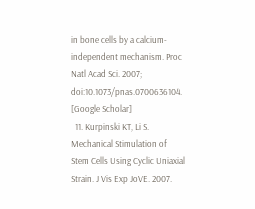in bone cells by a calcium-independent mechanism. Proc Natl Acad Sci. 2007; doi:10.1073/pnas.0700636104. [Google Scholar]
  11. Kurpinski KT, Li S. Mechanical Stimulation of Stem Cells Using Cyclic Uniaxial Strain. J Vis Exp JoVE. 2007.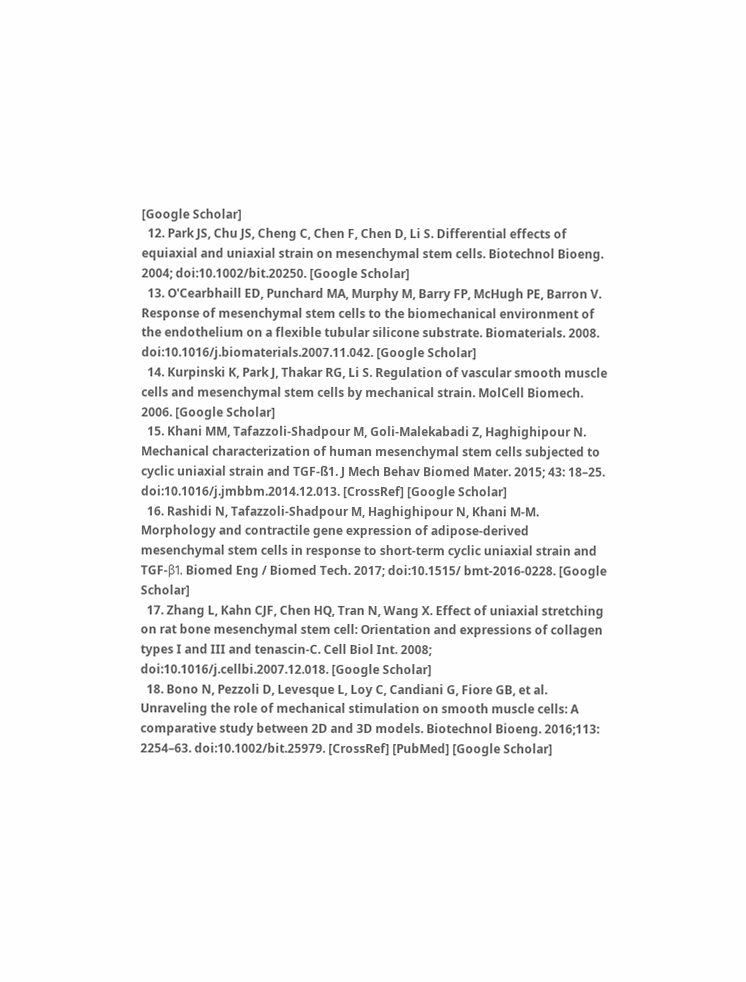[Google Scholar]
  12. Park JS, Chu JS, Cheng C, Chen F, Chen D, Li S. Differential effects of equiaxial and uniaxial strain on mesenchymal stem cells. Biotechnol Bioeng. 2004; doi:10.1002/bit.20250. [Google Scholar]
  13. O'Cearbhaill ED, Punchard MA, Murphy M, Barry FP, McHugh PE, Barron V. Response of mesenchymal stem cells to the biomechanical environment of the endothelium on a flexible tubular silicone substrate. Biomaterials. 2008. doi:10.1016/j.biomaterials.2007.11.042. [Google Scholar]
  14. Kurpinski K, Park J, Thakar RG, Li S. Regulation of vascular smooth muscle cells and mesenchymal stem cells by mechanical strain. MolCell Biomech. 2006. [Google Scholar]
  15. Khani MM, Tafazzoli-Shadpour M, Goli-Malekabadi Z, Haghighipour N. Mechanical characterization of human mesenchymal stem cells subjected to cyclic uniaxial strain and TGF-ß1. J Mech Behav Biomed Mater. 2015; 43: 18–25. doi:10.1016/j.jmbbm.2014.12.013. [CrossRef] [Google Scholar]
  16. Rashidi N, Tafazzoli-Shadpour M, Haghighipour N, Khani M-M. Morphology and contractile gene expression of adipose-derived mesenchymal stem cells in response to short-term cyclic uniaxial strain and TGF-β1. Biomed Eng / Biomed Tech. 2017; doi:10.1515/ bmt-2016-0228. [Google Scholar]
  17. Zhang L, Kahn CJF, Chen HQ, Tran N, Wang X. Effect of uniaxial stretching on rat bone mesenchymal stem cell: Orientation and expressions of collagen types I and III and tenascin-C. Cell Biol Int. 2008; doi:10.1016/j.cellbi.2007.12.018. [Google Scholar]
  18. Bono N, Pezzoli D, Levesque L, Loy C, Candiani G, Fiore GB, et al. Unraveling the role of mechanical stimulation on smooth muscle cells: A comparative study between 2D and 3D models. Biotechnol Bioeng. 2016;113: 2254–63. doi:10.1002/bit.25979. [CrossRef] [PubMed] [Google Scholar]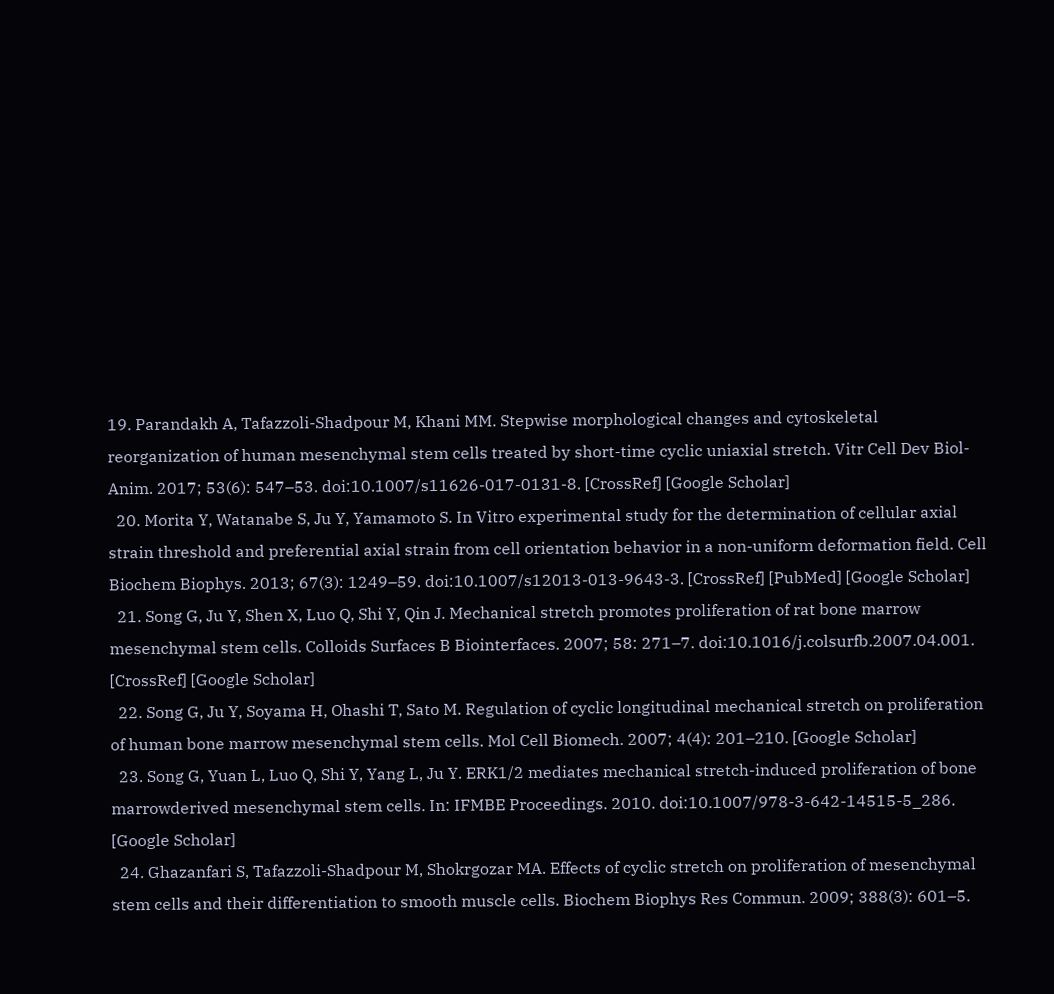19. Parandakh A, Tafazzoli-Shadpour M, Khani MM. Stepwise morphological changes and cytoskeletal reorganization of human mesenchymal stem cells treated by short-time cyclic uniaxial stretch. Vitr Cell Dev Biol-Anim. 2017; 53(6): 547–53. doi:10.1007/s11626-017-0131-8. [CrossRef] [Google Scholar]
  20. Morita Y, Watanabe S, Ju Y, Yamamoto S. In Vitro experimental study for the determination of cellular axial strain threshold and preferential axial strain from cell orientation behavior in a non-uniform deformation field. Cell Biochem Biophys. 2013; 67(3): 1249–59. doi:10.1007/s12013-013-9643-3. [CrossRef] [PubMed] [Google Scholar]
  21. Song G, Ju Y, Shen X, Luo Q, Shi Y, Qin J. Mechanical stretch promotes proliferation of rat bone marrow mesenchymal stem cells. Colloids Surfaces B Biointerfaces. 2007; 58: 271–7. doi:10.1016/j.colsurfb.2007.04.001. [CrossRef] [Google Scholar]
  22. Song G, Ju Y, Soyama H, Ohashi T, Sato M. Regulation of cyclic longitudinal mechanical stretch on proliferation of human bone marrow mesenchymal stem cells. Mol Cell Biomech. 2007; 4(4): 201–210. [Google Scholar]
  23. Song G, Yuan L, Luo Q, Shi Y, Yang L, Ju Y. ERK1/2 mediates mechanical stretch-induced proliferation of bone marrowderived mesenchymal stem cells. In: IFMBE Proceedings. 2010. doi:10.1007/978-3-642-14515-5_286. [Google Scholar]
  24. Ghazanfari S, Tafazzoli-Shadpour M, Shokrgozar MA. Effects of cyclic stretch on proliferation of mesenchymal stem cells and their differentiation to smooth muscle cells. Biochem Biophys Res Commun. 2009; 388(3): 601–5.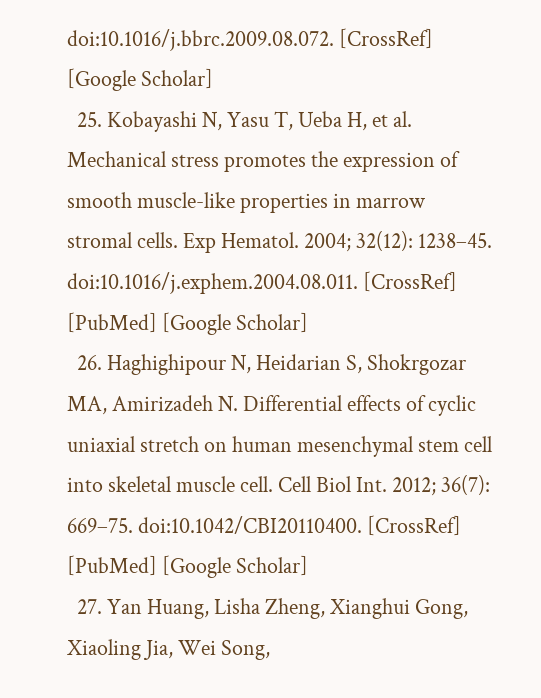doi:10.1016/j.bbrc.2009.08.072. [CrossRef] [Google Scholar]
  25. Kobayashi N, Yasu T, Ueba H, et al. Mechanical stress promotes the expression of smooth muscle-like properties in marrow stromal cells. Exp Hematol. 2004; 32(12): 1238–45. doi:10.1016/j.exphem.2004.08.011. [CrossRef] [PubMed] [Google Scholar]
  26. Haghighipour N, Heidarian S, Shokrgozar MA, Amirizadeh N. Differential effects of cyclic uniaxial stretch on human mesenchymal stem cell into skeletal muscle cell. Cell Biol Int. 2012; 36(7): 669–75. doi:10.1042/CBI20110400. [CrossRef] [PubMed] [Google Scholar]
  27. Yan Huang, Lisha Zheng, Xianghui Gong, Xiaoling Jia, Wei Song,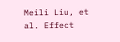Meili Liu, et al. Effect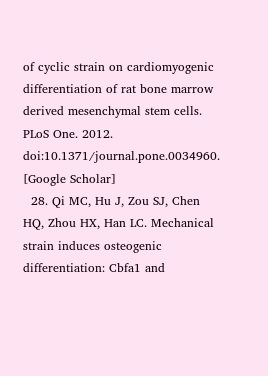of cyclic strain on cardiomyogenic differentiation of rat bone marrow derived mesenchymal stem cells. PLoS One. 2012. doi:10.1371/journal.pone.0034960. [Google Scholar]
  28. Qi MC, Hu J, Zou SJ, Chen HQ, Zhou HX, Han LC. Mechanical strain induces osteogenic differentiation: Cbfa1 and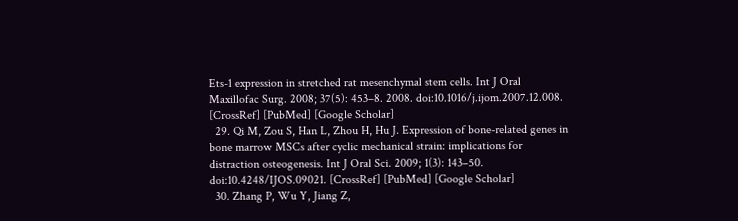Ets-1 expression in stretched rat mesenchymal stem cells. Int J Oral Maxillofac Surg. 2008; 37(5): 453–8. 2008. doi:10.1016/j.ijom.2007.12.008. [CrossRef] [PubMed] [Google Scholar]
  29. Qi M, Zou S, Han L, Zhou H, Hu J. Expression of bone-related genes in bone marrow MSCs after cyclic mechanical strain: implications for distraction osteogenesis. Int J Oral Sci. 2009; 1(3): 143–50. doi:10.4248/IJOS.09021. [CrossRef] [PubMed] [Google Scholar]
  30. Zhang P, Wu Y, Jiang Z,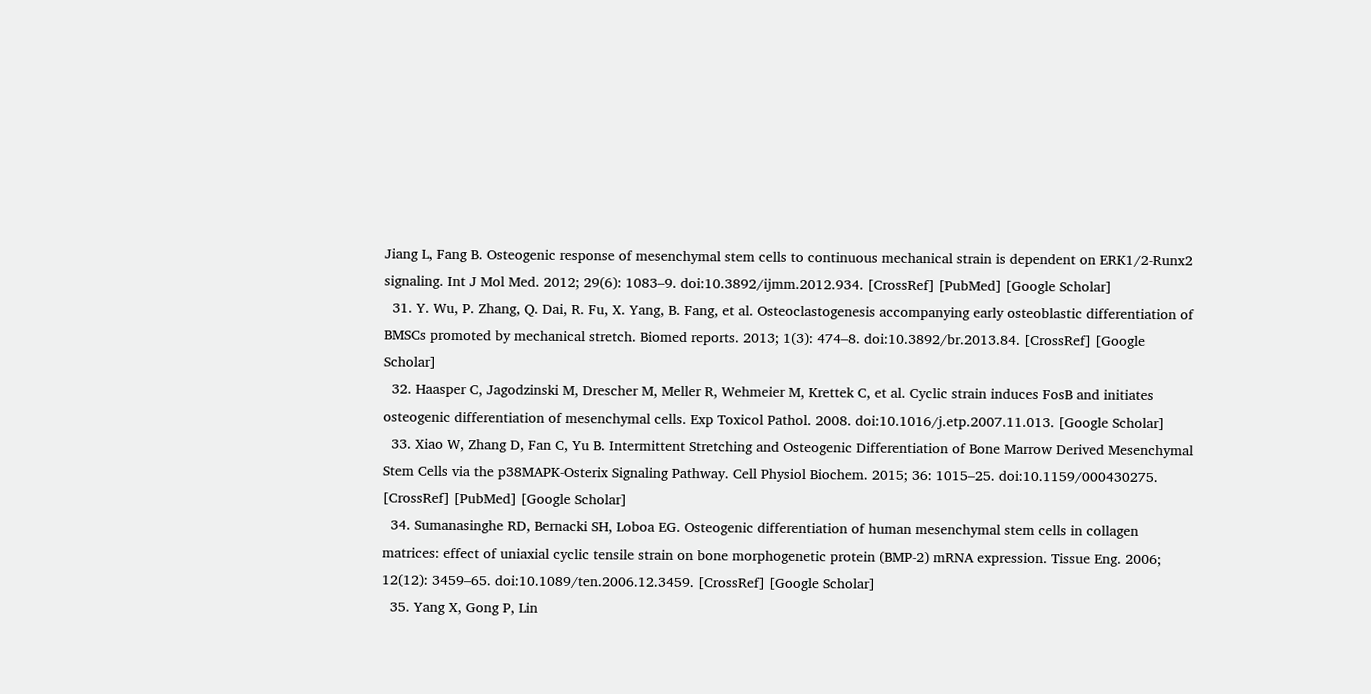Jiang L, Fang B. Osteogenic response of mesenchymal stem cells to continuous mechanical strain is dependent on ERK1/2-Runx2 signaling. Int J Mol Med. 2012; 29(6): 1083–9. doi:10.3892/ijmm.2012.934. [CrossRef] [PubMed] [Google Scholar]
  31. Y. Wu, P. Zhang, Q. Dai, R. Fu, X. Yang, B. Fang, et al. Osteoclastogenesis accompanying early osteoblastic differentiation of BMSCs promoted by mechanical stretch. Biomed reports. 2013; 1(3): 474–8. doi:10.3892/br.2013.84. [CrossRef] [Google Scholar]
  32. Haasper C, Jagodzinski M, Drescher M, Meller R, Wehmeier M, Krettek C, et al. Cyclic strain induces FosB and initiates osteogenic differentiation of mesenchymal cells. Exp Toxicol Pathol. 2008. doi:10.1016/j.etp.2007.11.013. [Google Scholar]
  33. Xiao W, Zhang D, Fan C, Yu B. Intermittent Stretching and Osteogenic Differentiation of Bone Marrow Derived Mesenchymal Stem Cells via the p38MAPK-Osterix Signaling Pathway. Cell Physiol Biochem. 2015; 36: 1015–25. doi:10.1159/000430275. [CrossRef] [PubMed] [Google Scholar]
  34. Sumanasinghe RD, Bernacki SH, Loboa EG. Osteogenic differentiation of human mesenchymal stem cells in collagen matrices: effect of uniaxial cyclic tensile strain on bone morphogenetic protein (BMP-2) mRNA expression. Tissue Eng. 2006; 12(12): 3459–65. doi:10.1089/ten.2006.12.3459. [CrossRef] [Google Scholar]
  35. Yang X, Gong P, Lin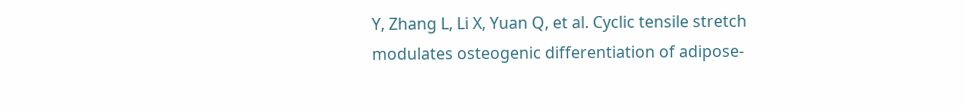Y, Zhang L, Li X, Yuan Q, et al. Cyclic tensile stretch modulates osteogenic differentiation of adipose-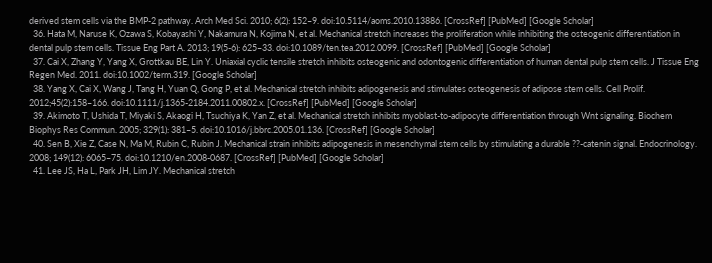derived stem cells via the BMP-2 pathway. Arch Med Sci. 2010; 6(2): 152–9. doi:10.5114/aoms.2010.13886. [CrossRef] [PubMed] [Google Scholar]
  36. Hata M, Naruse K, Ozawa S, Kobayashi Y, Nakamura N, Kojima N, et al. Mechanical stretch increases the proliferation while inhibiting the osteogenic differentiation in dental pulp stem cells. Tissue Eng Part A. 2013; 19(5-6): 625–33. doi:10.1089/ten.tea.2012.0099. [CrossRef] [PubMed] [Google Scholar]
  37. Cai X, Zhang Y, Yang X, Grottkau BE, Lin Y. Uniaxial cyclic tensile stretch inhibits osteogenic and odontogenic differentiation of human dental pulp stem cells. J Tissue Eng Regen Med. 2011. doi:10.1002/term.319. [Google Scholar]
  38. Yang X, Cai X, Wang J, Tang H, Yuan Q, Gong P, et al. Mechanical stretch inhibits adipogenesis and stimulates osteogenesis of adipose stem cells. Cell Prolif. 2012;45(2):158–166. doi:10.1111/j.1365-2184.2011.00802.x. [CrossRef] [PubMed] [Google Scholar]
  39. Akimoto T, Ushida T, Miyaki S, Akaogi H, Tsuchiya K, Yan Z, et al. Mechanical stretch inhibits myoblast-to-adipocyte differentiation through Wnt signaling. Biochem Biophys Res Commun. 2005; 329(1): 381–5. doi:10.1016/j.bbrc.2005.01.136. [CrossRef] [Google Scholar]
  40. Sen B, Xie Z, Case N, Ma M, Rubin C, Rubin J. Mechanical strain inhibits adipogenesis in mesenchymal stem cells by stimulating a durable ??-catenin signal. Endocrinology. 2008; 149(12): 6065–75. doi:10.1210/en.2008-0687. [CrossRef] [PubMed] [Google Scholar]
  41. Lee JS, Ha L, Park JH, Lim JY. Mechanical stretch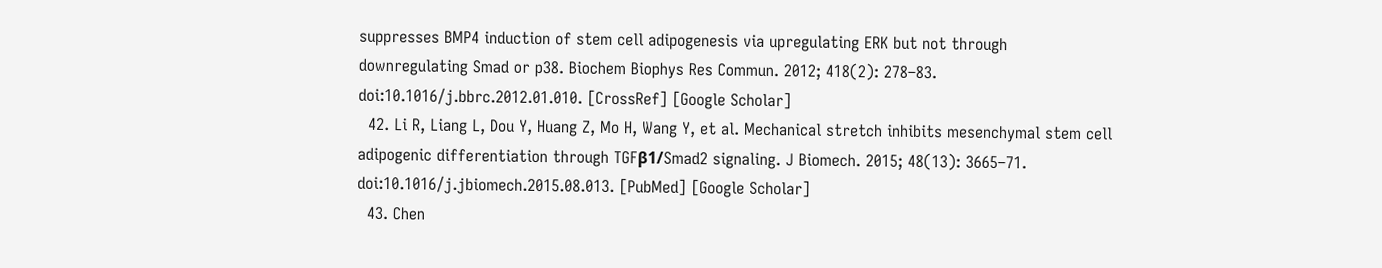suppresses BMP4 induction of stem cell adipogenesis via upregulating ERK but not through downregulating Smad or p38. Biochem Biophys Res Commun. 2012; 418(2): 278–83. doi:10.1016/j.bbrc.2012.01.010. [CrossRef] [Google Scholar]
  42. Li R, Liang L, Dou Y, Huang Z, Mo H, Wang Y, et al. Mechanical stretch inhibits mesenchymal stem cell adipogenic differentiation through TGFβ1/Smad2 signaling. J Biomech. 2015; 48(13): 3665–71. doi:10.1016/j.jbiomech.2015.08.013. [PubMed] [Google Scholar]
  43. Chen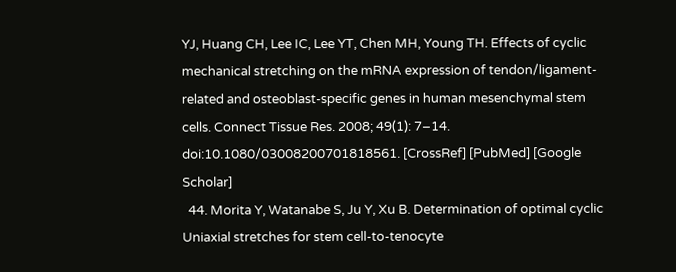YJ, Huang CH, Lee IC, Lee YT, Chen MH, Young TH. Effects of cyclic mechanical stretching on the mRNA expression of tendon/ligament-related and osteoblast-specific genes in human mesenchymal stem cells. Connect Tissue Res. 2008; 49(1): 7–14. doi:10.1080/03008200701818561. [CrossRef] [PubMed] [Google Scholar]
  44. Morita Y, Watanabe S, Ju Y, Xu B. Determination of optimal cyclic Uniaxial stretches for stem cell-to-tenocyte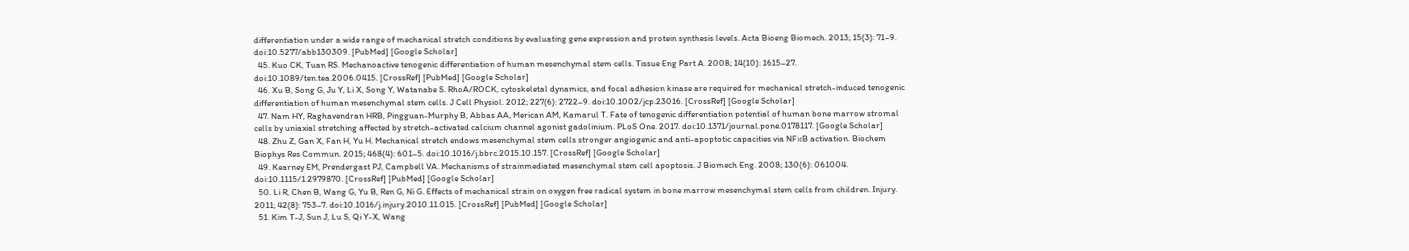differentiation under a wide range of mechanical stretch conditions by evaluating gene expression and protein synthesis levels. Acta Bioeng Biomech. 2013; 15(3): 71–9. doi:10.5277/abb130309. [PubMed] [Google Scholar]
  45. Kuo CK, Tuan RS. Mechanoactive tenogenic differentiation of human mesenchymal stem cells. Tissue Eng Part A. 2008; 14(10): 1615–27. doi:10.1089/ten.tea.2006.0415. [CrossRef] [PubMed] [Google Scholar]
  46. Xu B, Song G, Ju Y, Li X, Song Y, Watanabe S. RhoA/ROCK, cytoskeletal dynamics, and focal adhesion kinase are required for mechanical stretch-induced tenogenic differentiation of human mesenchymal stem cells. J Cell Physiol. 2012; 227(6): 2722–9. doi:10.1002/jcp.23016. [CrossRef] [Google Scholar]
  47. Nam HY, Raghavendran HRB, Pingguan-Murphy B, Abbas AA, Merican AM, Kamarul T. Fate of tenogenic differentiation potential of human bone marrow stromal cells by uniaxial stretching affected by stretch-activated calcium channel agonist gadolinium. PLoS One. 2017. doi:10.1371/journal.pone.0178117. [Google Scholar]
  48. Zhu Z, Gan X, Fan H, Yu H. Mechanical stretch endows mesenchymal stem cells stronger angiogenic and anti-apoptotic capacities via NFκB activation. Biochem Biophys Res Commun. 2015; 468(4): 601–5. doi:10.1016/j.bbrc.2015.10.157. [CrossRef] [Google Scholar]
  49. Kearney EM, Prendergast PJ, Campbell VA. Mechanisms of strainmediated mesenchymal stem cell apoptosis. J Biomech Eng. 2008; 130(6): 061004. doi:10.1115/1.2979870. [CrossRef] [PubMed] [Google Scholar]
  50. Li R, Chen B, Wang G, Yu B, Ren G, Ni G. Effects of mechanical strain on oxygen free radical system in bone marrow mesenchymal stem cells from children. Injury. 2011; 42(8): 753–7. doi:10.1016/j.injury.2010.11.015. [CrossRef] [PubMed] [Google Scholar]
  51. Kim T-J, Sun J, Lu S, Qi Y-X, Wang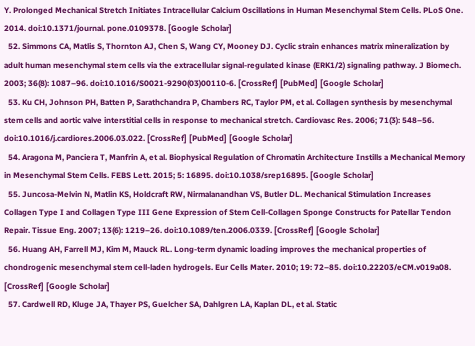Y. Prolonged Mechanical Stretch Initiates Intracellular Calcium Oscillations in Human Mesenchymal Stem Cells. PLoS One. 2014. doi:10.1371/journal. pone.0109378. [Google Scholar]
  52. Simmons CA, Matlis S, Thornton AJ, Chen S, Wang CY, Mooney DJ. Cyclic strain enhances matrix mineralization by adult human mesenchymal stem cells via the extracellular signal-regulated kinase (ERK1/2) signaling pathway. J Biomech. 2003; 36(8): 1087–96. doi:10.1016/S0021-9290(03)00110-6. [CrossRef] [PubMed] [Google Scholar]
  53. Ku CH, Johnson PH, Batten P, Sarathchandra P, Chambers RC, Taylor PM, et al. Collagen synthesis by mesenchymal stem cells and aortic valve interstitial cells in response to mechanical stretch. Cardiovasc Res. 2006; 71(3): 548–56. doi:10.1016/j.cardiores.2006.03.022. [CrossRef] [PubMed] [Google Scholar]
  54. Aragona M, Panciera T, Manfrin A, et al. Biophysical Regulation of Chromatin Architecture Instills a Mechanical Memory in Mesenchymal Stem Cells. FEBS Lett. 2015; 5: 16895. doi:10.1038/srep16895. [Google Scholar]
  55. Juncosa-Melvin N, Matlin KS, Holdcraft RW, Nirmalanandhan VS, Butler DL. Mechanical Stimulation Increases Collagen Type I and Collagen Type III Gene Expression of Stem Cell-Collagen Sponge Constructs for Patellar Tendon Repair. Tissue Eng. 2007; 13(6): 1219–26. doi:10.1089/ten.2006.0339. [CrossRef] [Google Scholar]
  56. Huang AH, Farrell MJ, Kim M, Mauck RL. Long-term dynamic loading improves the mechanical properties of chondrogenic mesenchymal stem cell-laden hydrogels. Eur Cells Mater. 2010; 19: 72–85. doi:10.22203/eCM.v019a08. [CrossRef] [Google Scholar]
  57. Cardwell RD, Kluge JA, Thayer PS, Guelcher SA, Dahlgren LA, Kaplan DL, et al. Static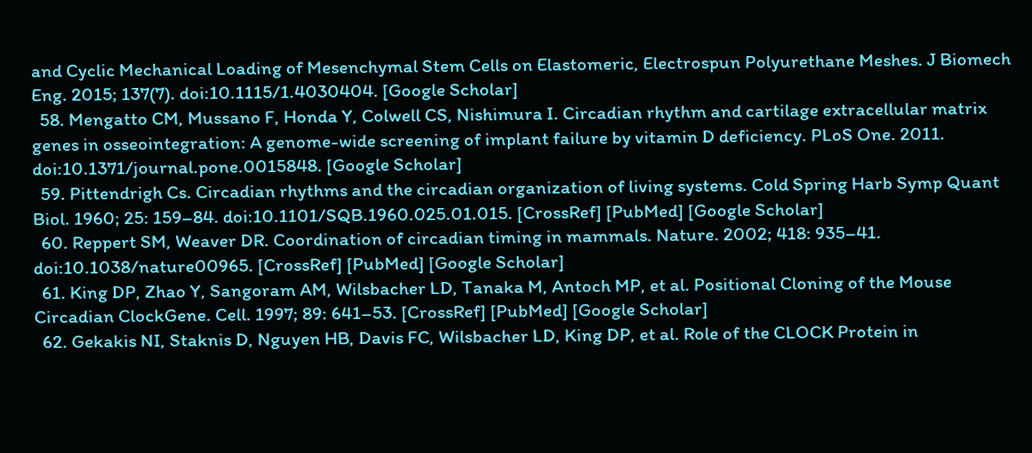and Cyclic Mechanical Loading of Mesenchymal Stem Cells on Elastomeric, Electrospun Polyurethane Meshes. J Biomech Eng. 2015; 137(7). doi:10.1115/1.4030404. [Google Scholar]
  58. Mengatto CM, Mussano F, Honda Y, Colwell CS, Nishimura I. Circadian rhythm and cartilage extracellular matrix genes in osseointegration: A genome-wide screening of implant failure by vitamin D deficiency. PLoS One. 2011. doi:10.1371/journal.pone.0015848. [Google Scholar]
  59. Pittendrigh Cs. Circadian rhythms and the circadian organization of living systems. Cold Spring Harb Symp Quant Biol. 1960; 25: 159–84. doi:10.1101/SQB.1960.025.01.015. [CrossRef] [PubMed] [Google Scholar]
  60. Reppert SM, Weaver DR. Coordination of circadian timing in mammals. Nature. 2002; 418: 935–41. doi:10.1038/nature00965. [CrossRef] [PubMed] [Google Scholar]
  61. King DP, Zhao Y, Sangoram AM, Wilsbacher LD, Tanaka M, Antoch MP, et al. Positional Cloning of the Mouse Circadian ClockGene. Cell. 1997; 89: 641–53. [CrossRef] [PubMed] [Google Scholar]
  62. Gekakis NI, Staknis D, Nguyen HB, Davis FC, Wilsbacher LD, King DP, et al. Role of the CLOCK Protein in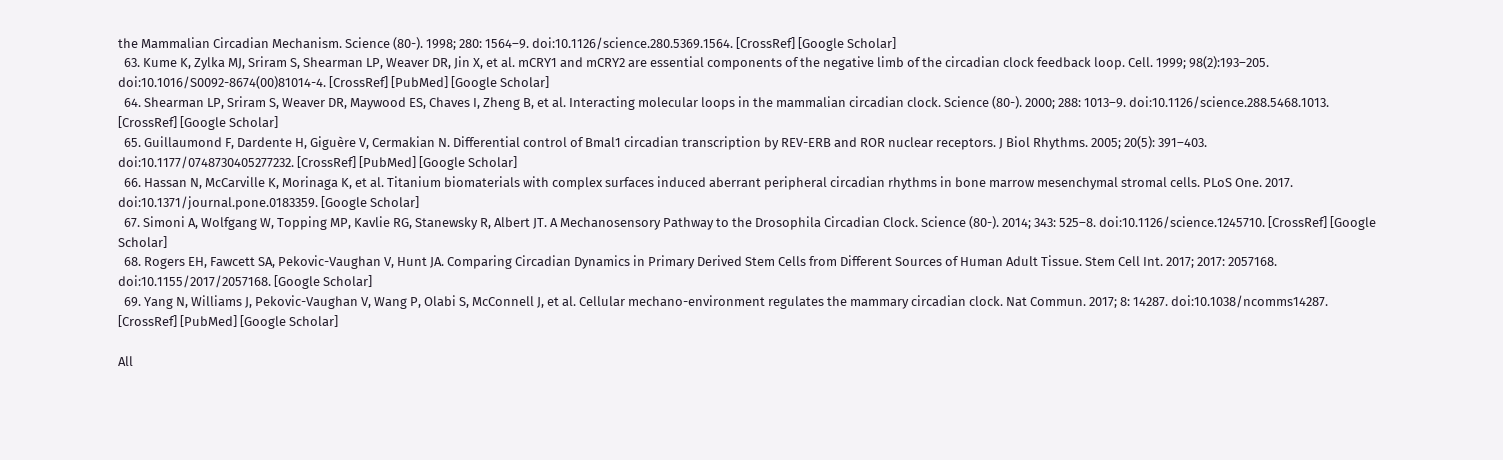the Mammalian Circadian Mechanism. Science (80-). 1998; 280: 1564–9. doi:10.1126/science.280.5369.1564. [CrossRef] [Google Scholar]
  63. Kume K, Zylka MJ, Sriram S, Shearman LP, Weaver DR, Jin X, et al. mCRY1 and mCRY2 are essential components of the negative limb of the circadian clock feedback loop. Cell. 1999; 98(2):193–205. doi:10.1016/S0092-8674(00)81014-4. [CrossRef] [PubMed] [Google Scholar]
  64. Shearman LP, Sriram S, Weaver DR, Maywood ES, Chaves I, Zheng B, et al. Interacting molecular loops in the mammalian circadian clock. Science (80-). 2000; 288: 1013–9. doi:10.1126/science.288.5468.1013. [CrossRef] [Google Scholar]
  65. Guillaumond F, Dardente H, Giguère V, Cermakian N. Differential control of Bmal1 circadian transcription by REV-ERB and ROR nuclear receptors. J Biol Rhythms. 2005; 20(5): 391–403. doi:10.1177/0748730405277232. [CrossRef] [PubMed] [Google Scholar]
  66. Hassan N, McCarville K, Morinaga K, et al. Titanium biomaterials with complex surfaces induced aberrant peripheral circadian rhythms in bone marrow mesenchymal stromal cells. PLoS One. 2017. doi:10.1371/journal.pone.0183359. [Google Scholar]
  67. Simoni A, Wolfgang W, Topping MP, Kavlie RG, Stanewsky R, Albert JT. A Mechanosensory Pathway to the Drosophila Circadian Clock. Science (80-). 2014; 343: 525–8. doi:10.1126/science.1245710. [CrossRef] [Google Scholar]
  68. Rogers EH, Fawcett SA, Pekovic-Vaughan V, Hunt JA. Comparing Circadian Dynamics in Primary Derived Stem Cells from Different Sources of Human Adult Tissue. Stem Cell Int. 2017; 2017: 2057168. doi:10.1155/2017/2057168. [Google Scholar]
  69. Yang N, Williams J, Pekovic-Vaughan V, Wang P, Olabi S, McConnell J, et al. Cellular mechano-environment regulates the mammary circadian clock. Nat Commun. 2017; 8: 14287. doi:10.1038/ncomms14287. [CrossRef] [PubMed] [Google Scholar]

All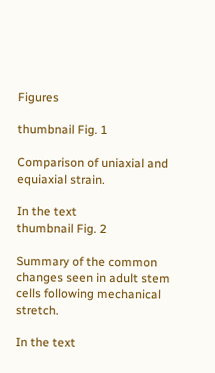Figures

thumbnail Fig. 1

Comparison of uniaxial and equiaxial strain.

In the text
thumbnail Fig. 2

Summary of the common changes seen in adult stem cells following mechanical stretch.

In the text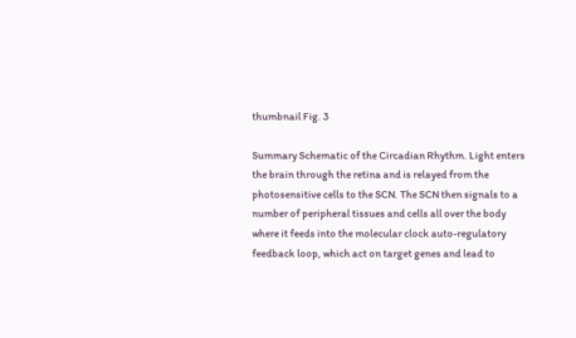thumbnail Fig. 3

Summary Schematic of the Circadian Rhythm. Light enters the brain through the retina and is relayed from the photosensitive cells to the SCN. The SCN then signals to a number of peripheral tissues and cells all over the body where it feeds into the molecular clock auto-regulatory feedback loop, which act on target genes and lead to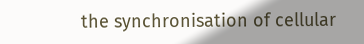the synchronisation of cellular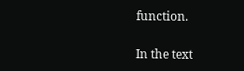function.

In the text